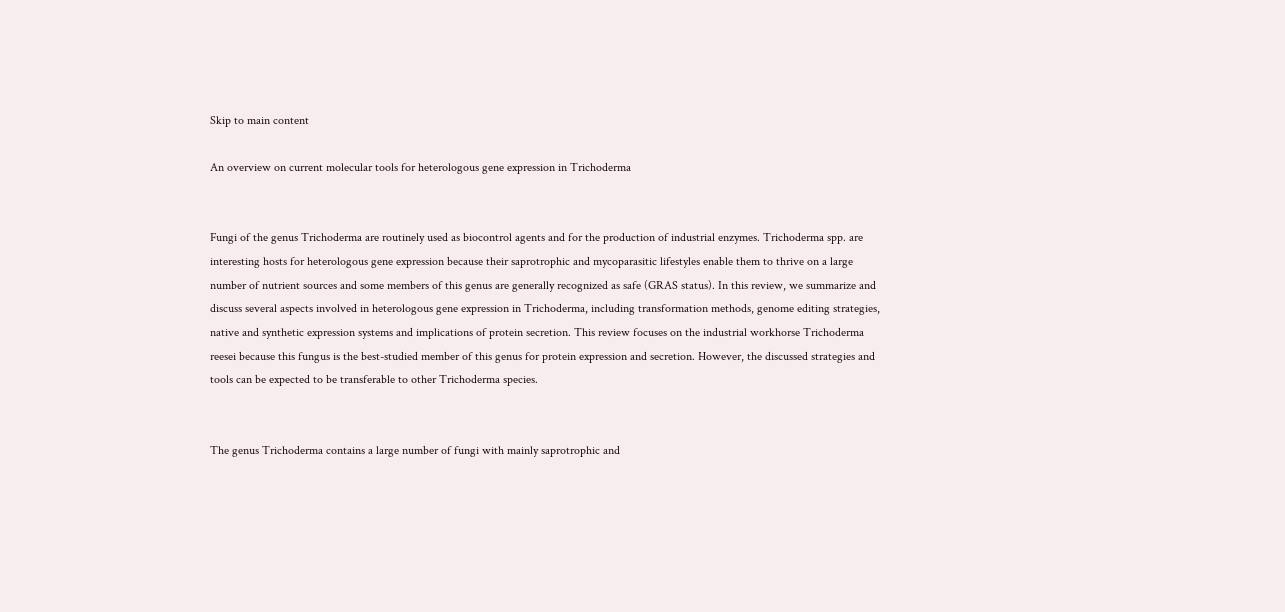Skip to main content

An overview on current molecular tools for heterologous gene expression in Trichoderma


Fungi of the genus Trichoderma are routinely used as biocontrol agents and for the production of industrial enzymes. Trichoderma spp. are interesting hosts for heterologous gene expression because their saprotrophic and mycoparasitic lifestyles enable them to thrive on a large number of nutrient sources and some members of this genus are generally recognized as safe (GRAS status). In this review, we summarize and discuss several aspects involved in heterologous gene expression in Trichoderma, including transformation methods, genome editing strategies, native and synthetic expression systems and implications of protein secretion. This review focuses on the industrial workhorse Trichoderma reesei because this fungus is the best-studied member of this genus for protein expression and secretion. However, the discussed strategies and tools can be expected to be transferable to other Trichoderma species.


The genus Trichoderma contains a large number of fungi with mainly saprotrophic and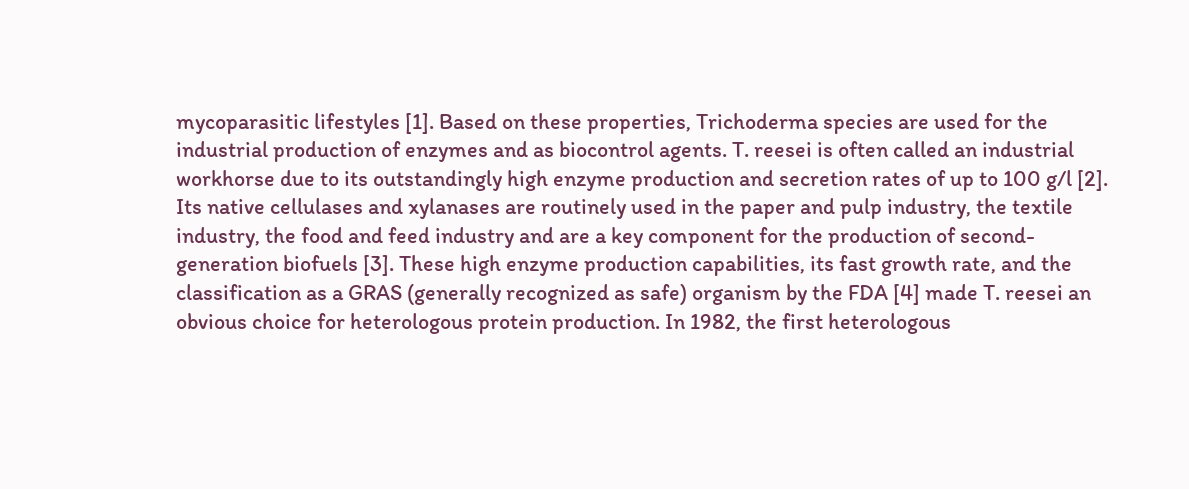mycoparasitic lifestyles [1]. Based on these properties, Trichoderma species are used for the industrial production of enzymes and as biocontrol agents. T. reesei is often called an industrial workhorse due to its outstandingly high enzyme production and secretion rates of up to 100 g/l [2]. Its native cellulases and xylanases are routinely used in the paper and pulp industry, the textile industry, the food and feed industry and are a key component for the production of second-generation biofuels [3]. These high enzyme production capabilities, its fast growth rate, and the classification as a GRAS (generally recognized as safe) organism by the FDA [4] made T. reesei an obvious choice for heterologous protein production. In 1982, the first heterologous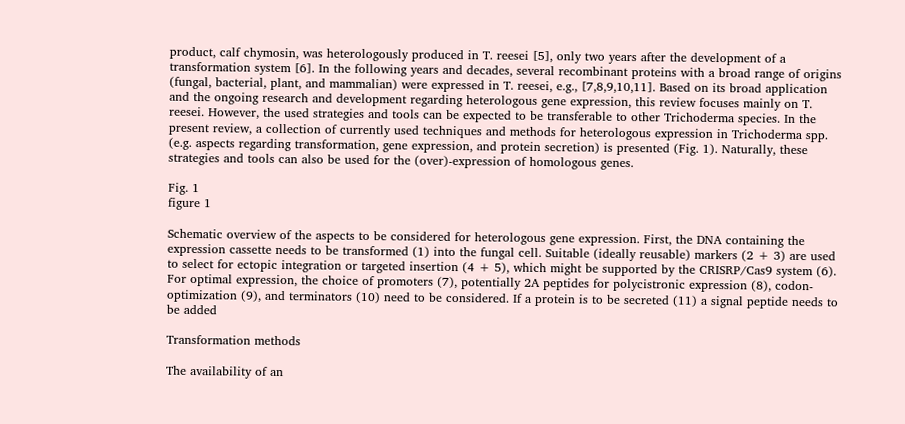product, calf chymosin, was heterologously produced in T. reesei [5], only two years after the development of a transformation system [6]. In the following years and decades, several recombinant proteins with a broad range of origins (fungal, bacterial, plant, and mammalian) were expressed in T. reesei, e.g., [7,8,9,10,11]. Based on its broad application and the ongoing research and development regarding heterologous gene expression, this review focuses mainly on T. reesei. However, the used strategies and tools can be expected to be transferable to other Trichoderma species. In the present review, a collection of currently used techniques and methods for heterologous expression in Trichoderma spp. (e.g. aspects regarding transformation, gene expression, and protein secretion) is presented (Fig. 1). Naturally, these strategies and tools can also be used for the (over)-expression of homologous genes.

Fig. 1
figure 1

Schematic overview of the aspects to be considered for heterologous gene expression. First, the DNA containing the expression cassette needs to be transformed (1) into the fungal cell. Suitable (ideally reusable) markers (2 + 3) are used to select for ectopic integration or targeted insertion (4 + 5), which might be supported by the CRISRP/Cas9 system (6). For optimal expression, the choice of promoters (7), potentially 2A peptides for polycistronic expression (8), codon-optimization (9), and terminators (10) need to be considered. If a protein is to be secreted (11) a signal peptide needs to be added

Transformation methods

The availability of an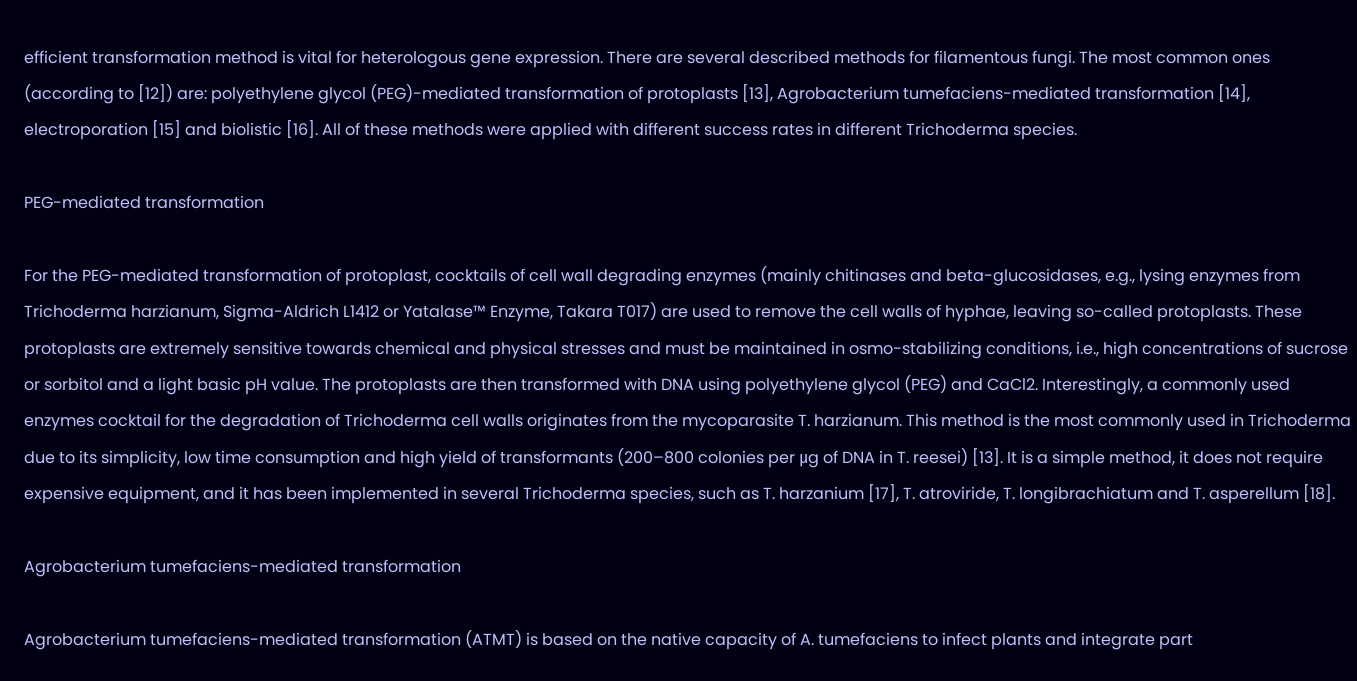efficient transformation method is vital for heterologous gene expression. There are several described methods for filamentous fungi. The most common ones (according to [12]) are: polyethylene glycol (PEG)-mediated transformation of protoplasts [13], Agrobacterium tumefaciens-mediated transformation [14], electroporation [15] and biolistic [16]. All of these methods were applied with different success rates in different Trichoderma species.

PEG-mediated transformation

For the PEG-mediated transformation of protoplast, cocktails of cell wall degrading enzymes (mainly chitinases and beta-glucosidases, e.g., lysing enzymes from Trichoderma harzianum, Sigma-Aldrich L1412 or Yatalase™ Enzyme, Takara T017) are used to remove the cell walls of hyphae, leaving so-called protoplasts. These protoplasts are extremely sensitive towards chemical and physical stresses and must be maintained in osmo-stabilizing conditions, i.e., high concentrations of sucrose or sorbitol and a light basic pH value. The protoplasts are then transformed with DNA using polyethylene glycol (PEG) and CaCl2. Interestingly, a commonly used enzymes cocktail for the degradation of Trichoderma cell walls originates from the mycoparasite T. harzianum. This method is the most commonly used in Trichoderma due to its simplicity, low time consumption and high yield of transformants (200–800 colonies per μg of DNA in T. reesei) [13]. It is a simple method, it does not require expensive equipment, and it has been implemented in several Trichoderma species, such as T. harzanium [17], T. atroviride, T. longibrachiatum and T. asperellum [18].

Agrobacterium tumefaciens-mediated transformation

Agrobacterium tumefaciens-mediated transformation (ATMT) is based on the native capacity of A. tumefaciens to infect plants and integrate part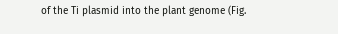of the Ti plasmid into the plant genome (Fig.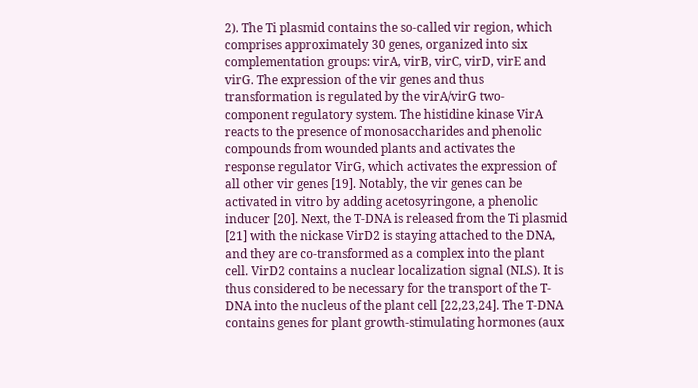2). The Ti plasmid contains the so-called vir region, which comprises approximately 30 genes, organized into six complementation groups: virA, virB, virC, virD, virE and virG. The expression of the vir genes and thus transformation is regulated by the virA/virG two-component regulatory system. The histidine kinase VirA reacts to the presence of monosaccharides and phenolic compounds from wounded plants and activates the response regulator VirG, which activates the expression of all other vir genes [19]. Notably, the vir genes can be activated in vitro by adding acetosyringone, a phenolic inducer [20]. Next, the T-DNA is released from the Ti plasmid [21] with the nickase VirD2 is staying attached to the DNA, and they are co-transformed as a complex into the plant cell. VirD2 contains a nuclear localization signal (NLS). It is thus considered to be necessary for the transport of the T-DNA into the nucleus of the plant cell [22,23,24]. The T-DNA contains genes for plant growth-stimulating hormones (aux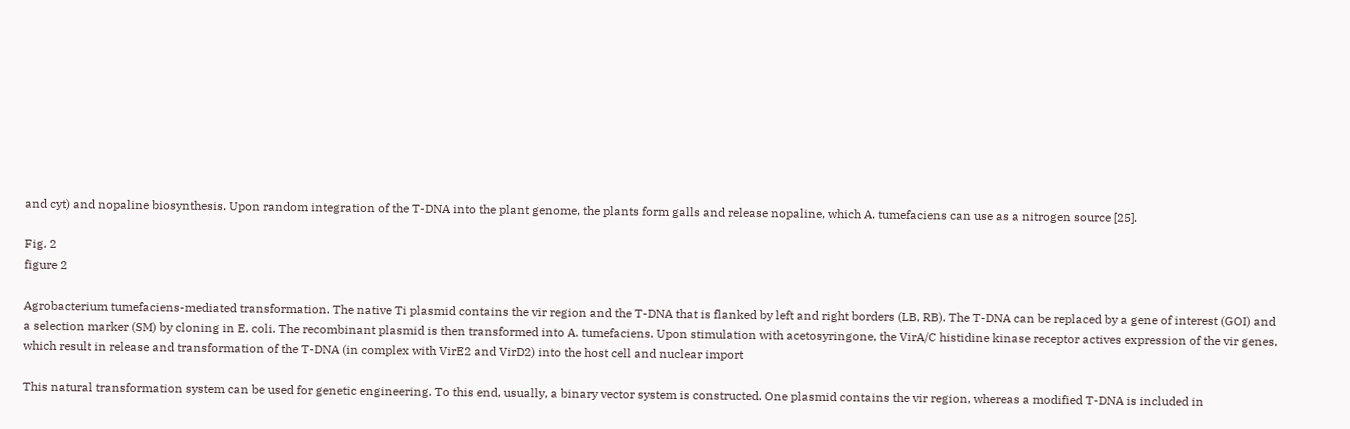and cyt) and nopaline biosynthesis. Upon random integration of the T-DNA into the plant genome, the plants form galls and release nopaline, which A. tumefaciens can use as a nitrogen source [25].

Fig. 2
figure 2

Agrobacterium tumefaciens-mediated transformation. The native Ti plasmid contains the vir region and the T-DNA that is flanked by left and right borders (LB, RB). The T-DNA can be replaced by a gene of interest (GOI) and a selection marker (SM) by cloning in E. coli. The recombinant plasmid is then transformed into A. tumefaciens. Upon stimulation with acetosyringone, the VirA/C histidine kinase receptor actives expression of the vir genes, which result in release and transformation of the T-DNA (in complex with VirE2 and VirD2) into the host cell and nuclear import

This natural transformation system can be used for genetic engineering. To this end, usually, a binary vector system is constructed. One plasmid contains the vir region, whereas a modified T-DNA is included in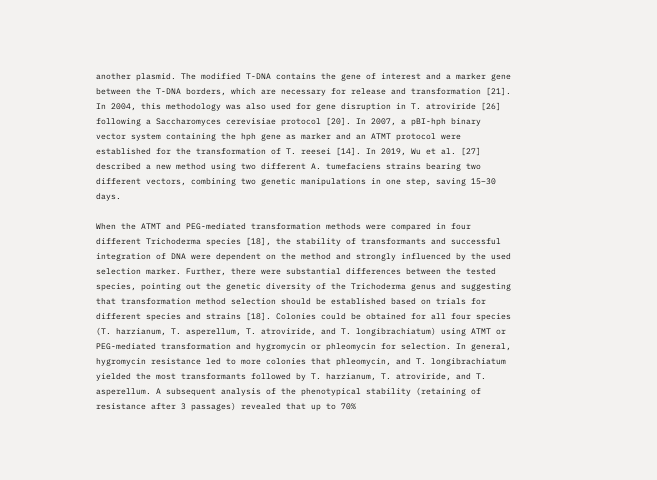another plasmid. The modified T-DNA contains the gene of interest and a marker gene between the T-DNA borders, which are necessary for release and transformation [21]. In 2004, this methodology was also used for gene disruption in T. atroviride [26] following a Saccharomyces cerevisiae protocol [20]. In 2007, a pBI-hph binary vector system containing the hph gene as marker and an ATMT protocol were established for the transformation of T. reesei [14]. In 2019, Wu et al. [27] described a new method using two different A. tumefaciens strains bearing two different vectors, combining two genetic manipulations in one step, saving 15–30 days.

When the ATMT and PEG-mediated transformation methods were compared in four different Trichoderma species [18], the stability of transformants and successful integration of DNA were dependent on the method and strongly influenced by the used selection marker. Further, there were substantial differences between the tested species, pointing out the genetic diversity of the Trichoderma genus and suggesting that transformation method selection should be established based on trials for different species and strains [18]. Colonies could be obtained for all four species (T. harzianum, T. asperellum, T. atroviride, and T. longibrachiatum) using ATMT or PEG-mediated transformation and hygromycin or phleomycin for selection. In general, hygromycin resistance led to more colonies that phleomycin, and T. longibrachiatum yielded the most transformants followed by T. harzianum, T. atroviride, and T. asperellum. A subsequent analysis of the phenotypical stability (retaining of resistance after 3 passages) revealed that up to 70%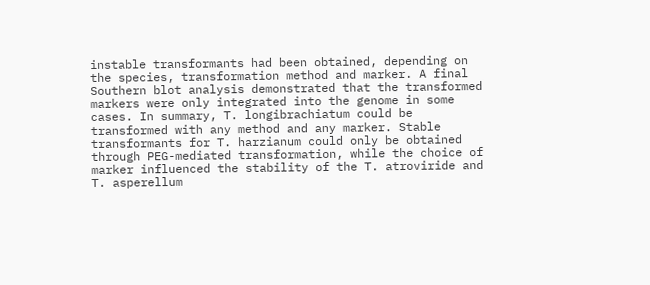instable transformants had been obtained, depending on the species, transformation method and marker. A final Southern blot analysis demonstrated that the transformed markers were only integrated into the genome in some cases. In summary, T. longibrachiatum could be transformed with any method and any marker. Stable transformants for T. harzianum could only be obtained through PEG-mediated transformation, while the choice of marker influenced the stability of the T. atroviride and T. asperellum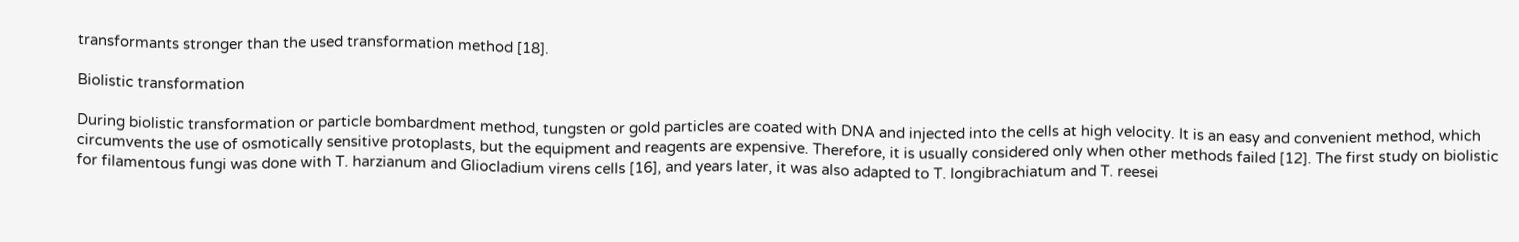transformants stronger than the used transformation method [18].

Biolistic transformation

During biolistic transformation or particle bombardment method, tungsten or gold particles are coated with DNA and injected into the cells at high velocity. It is an easy and convenient method, which circumvents the use of osmotically sensitive protoplasts, but the equipment and reagents are expensive. Therefore, it is usually considered only when other methods failed [12]. The first study on biolistic for filamentous fungi was done with T. harzianum and Gliocladium virens cells [16], and years later, it was also adapted to T. longibrachiatum and T. reesei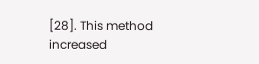[28]. This method increased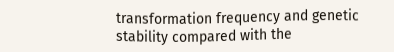transformation frequency and genetic stability compared with the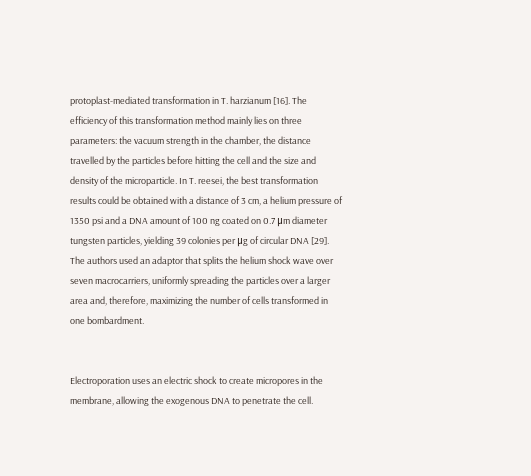protoplast-mediated transformation in T. harzianum [16]. The efficiency of this transformation method mainly lies on three parameters: the vacuum strength in the chamber, the distance travelled by the particles before hitting the cell and the size and density of the microparticle. In T. reesei, the best transformation results could be obtained with a distance of 3 cm, a helium pressure of 1350 psi and a DNA amount of 100 ng coated on 0.7 μm diameter tungsten particles, yielding 39 colonies per μg of circular DNA [29]. The authors used an adaptor that splits the helium shock wave over seven macrocarriers, uniformly spreading the particles over a larger area and, therefore, maximizing the number of cells transformed in one bombardment.


Electroporation uses an electric shock to create micropores in the membrane, allowing the exogenous DNA to penetrate the cell.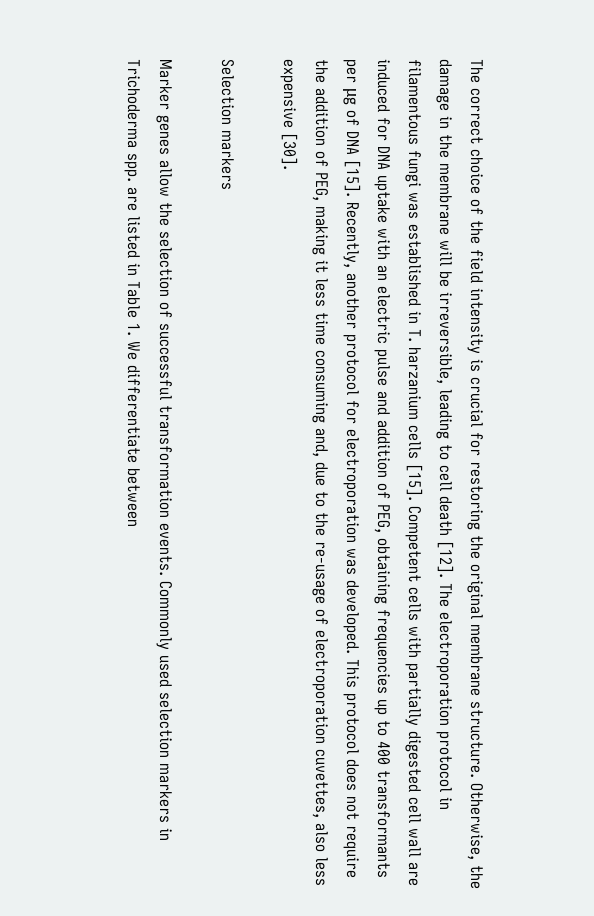The correct choice of the field intensity is crucial for restoring the original membrane structure. Otherwise, the damage in the membrane will be irreversible, leading to cell death [12]. The electroporation protocol in filamentous fungi was established in T. harzanium cells [15]. Competent cells with partially digested cell wall are induced for DNA uptake with an electric pulse and addition of PEG, obtaining frequencies up to 400 transformants per μg of DNA [15]. Recently, another protocol for electroporation was developed. This protocol does not require the addition of PEG, making it less time consuming and, due to the re-usage of electroporation cuvettes, also less expensive [30].

Selection markers

Marker genes allow the selection of successful transformation events. Commonly used selection markers in Trichoderma spp. are listed in Table 1. We differentiate between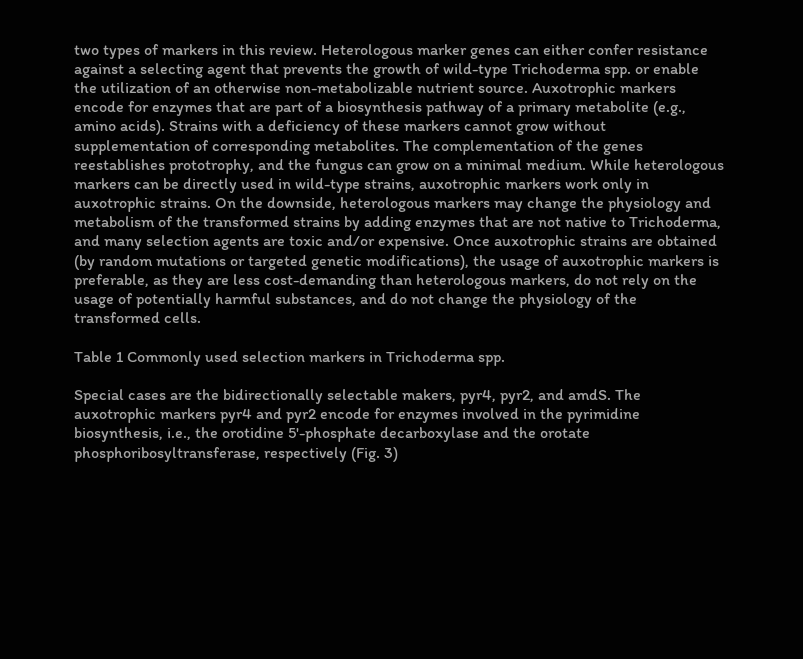two types of markers in this review. Heterologous marker genes can either confer resistance against a selecting agent that prevents the growth of wild-type Trichoderma spp. or enable the utilization of an otherwise non-metabolizable nutrient source. Auxotrophic markers encode for enzymes that are part of a biosynthesis pathway of a primary metabolite (e.g., amino acids). Strains with a deficiency of these markers cannot grow without supplementation of corresponding metabolites. The complementation of the genes reestablishes prototrophy, and the fungus can grow on a minimal medium. While heterologous markers can be directly used in wild-type strains, auxotrophic markers work only in auxotrophic strains. On the downside, heterologous markers may change the physiology and metabolism of the transformed strains by adding enzymes that are not native to Trichoderma, and many selection agents are toxic and/or expensive. Once auxotrophic strains are obtained (by random mutations or targeted genetic modifications), the usage of auxotrophic markers is preferable, as they are less cost-demanding than heterologous markers, do not rely on the usage of potentially harmful substances, and do not change the physiology of the transformed cells.

Table 1 Commonly used selection markers in Trichoderma spp.

Special cases are the bidirectionally selectable makers, pyr4, pyr2, and amdS. The auxotrophic markers pyr4 and pyr2 encode for enzymes involved in the pyrimidine biosynthesis, i.e., the orotidine 5'-phosphate decarboxylase and the orotate phosphoribosyltransferase, respectively (Fig. 3)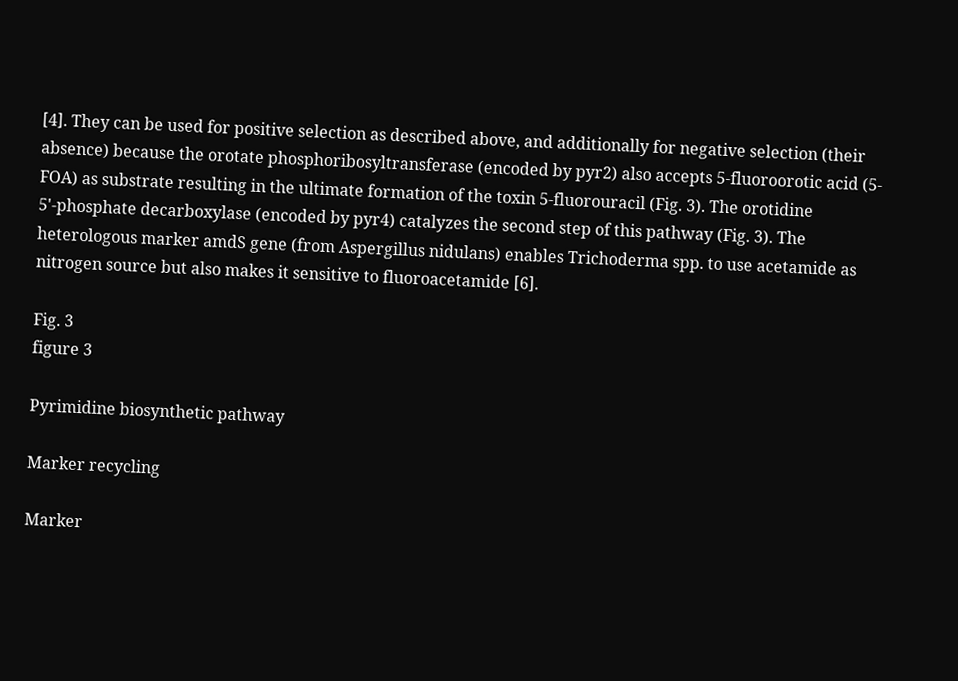[4]. They can be used for positive selection as described above, and additionally for negative selection (their absence) because the orotate phosphoribosyltransferase (encoded by pyr2) also accepts 5-fluoroorotic acid (5-FOA) as substrate resulting in the ultimate formation of the toxin 5-fluorouracil (Fig. 3). The orotidine 5'-phosphate decarboxylase (encoded by pyr4) catalyzes the second step of this pathway (Fig. 3). The heterologous marker amdS gene (from Aspergillus nidulans) enables Trichoderma spp. to use acetamide as nitrogen source but also makes it sensitive to fluoroacetamide [6].

Fig. 3
figure 3

Pyrimidine biosynthetic pathway

Marker recycling

Marker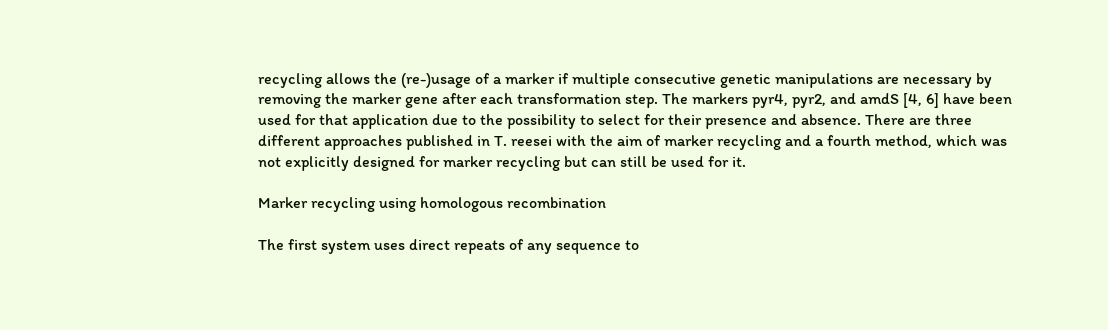recycling allows the (re-)usage of a marker if multiple consecutive genetic manipulations are necessary by removing the marker gene after each transformation step. The markers pyr4, pyr2, and amdS [4, 6] have been used for that application due to the possibility to select for their presence and absence. There are three different approaches published in T. reesei with the aim of marker recycling and a fourth method, which was not explicitly designed for marker recycling but can still be used for it.

Marker recycling using homologous recombination

The first system uses direct repeats of any sequence to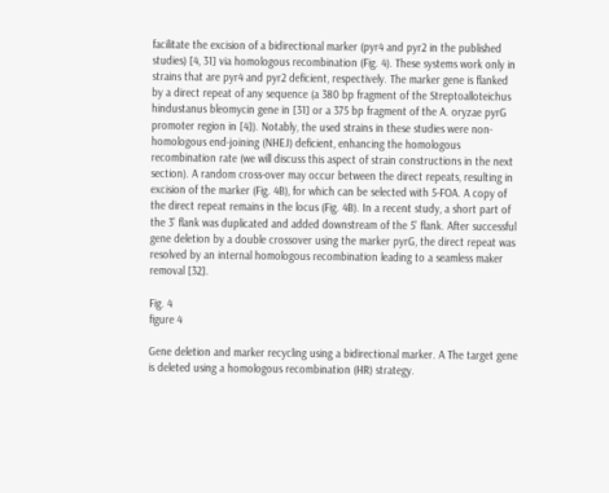facilitate the excision of a bidirectional marker (pyr4 and pyr2 in the published studies) [4, 31] via homologous recombination (Fig. 4). These systems work only in strains that are pyr4 and pyr2 deficient, respectively. The marker gene is flanked by a direct repeat of any sequence (a 380 bp fragment of the Streptoalloteichus hindustanus bleomycin gene in [31] or a 375 bp fragment of the A. oryzae pyrG promoter region in [4]). Notably, the used strains in these studies were non-homologous end-joining (NHEJ) deficient, enhancing the homologous recombination rate (we will discuss this aspect of strain constructions in the next section). A random cross-over may occur between the direct repeats, resulting in excision of the marker (Fig. 4B), for which can be selected with 5-FOA. A copy of the direct repeat remains in the locus (Fig. 4B). In a recent study, a short part of the 3’ flank was duplicated and added downstream of the 5’ flank. After successful gene deletion by a double crossover using the marker pyrG, the direct repeat was resolved by an internal homologous recombination leading to a seamless maker removal [32].

Fig. 4
figure 4

Gene deletion and marker recycling using a bidirectional marker. A The target gene is deleted using a homologous recombination (HR) strategy.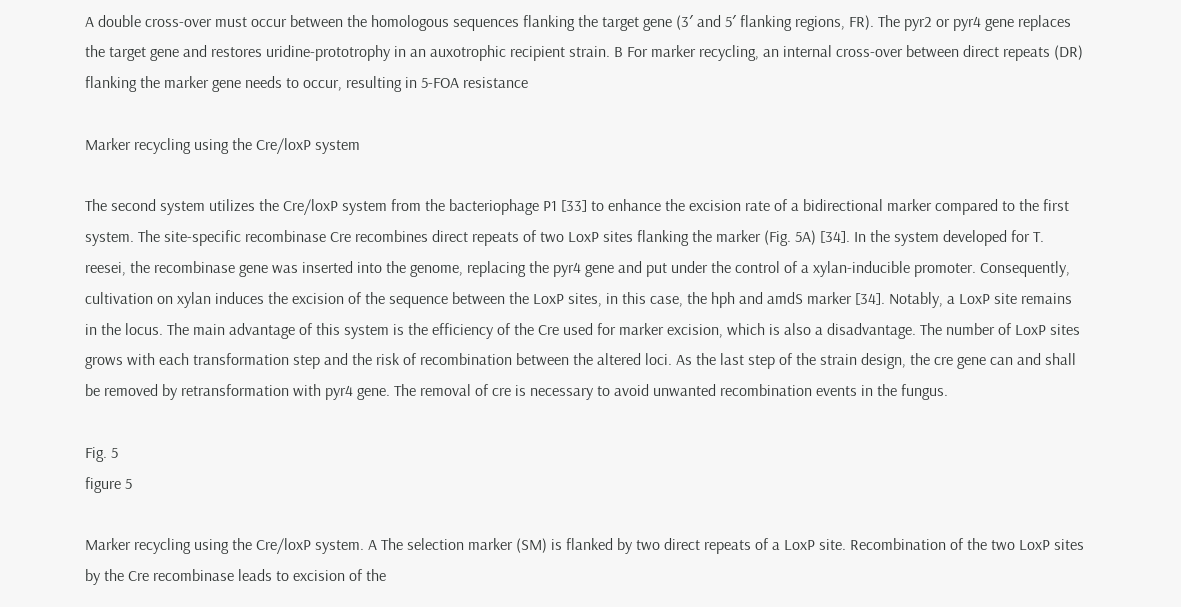A double cross-over must occur between the homologous sequences flanking the target gene (3′ and 5′ flanking regions, FR). The pyr2 or pyr4 gene replaces the target gene and restores uridine-prototrophy in an auxotrophic recipient strain. B For marker recycling, an internal cross-over between direct repeats (DR) flanking the marker gene needs to occur, resulting in 5-FOA resistance

Marker recycling using the Cre/loxP system

The second system utilizes the Cre/loxP system from the bacteriophage P1 [33] to enhance the excision rate of a bidirectional marker compared to the first system. The site-specific recombinase Cre recombines direct repeats of two LoxP sites flanking the marker (Fig. 5A) [34]. In the system developed for T. reesei, the recombinase gene was inserted into the genome, replacing the pyr4 gene and put under the control of a xylan-inducible promoter. Consequently, cultivation on xylan induces the excision of the sequence between the LoxP sites, in this case, the hph and amdS marker [34]. Notably, a LoxP site remains in the locus. The main advantage of this system is the efficiency of the Cre used for marker excision, which is also a disadvantage. The number of LoxP sites grows with each transformation step and the risk of recombination between the altered loci. As the last step of the strain design, the cre gene can and shall be removed by retransformation with pyr4 gene. The removal of cre is necessary to avoid unwanted recombination events in the fungus.

Fig. 5
figure 5

Marker recycling using the Cre/loxP system. A The selection marker (SM) is flanked by two direct repeats of a LoxP site. Recombination of the two LoxP sites by the Cre recombinase leads to excision of the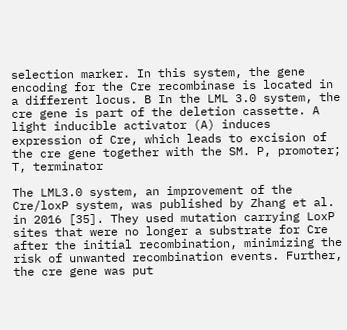selection marker. In this system, the gene encoding for the Cre recombinase is located in a different locus. B In the LML 3.0 system, the cre gene is part of the deletion cassette. A light inducible activator (A) induces expression of Cre, which leads to excision of the cre gene together with the SM. P, promoter; T, terminator

The LML3.0 system, an improvement of the Cre/loxP system, was published by Zhang et al. in 2016 [35]. They used mutation carrying LoxP sites that were no longer a substrate for Cre after the initial recombination, minimizing the risk of unwanted recombination events. Further, the cre gene was put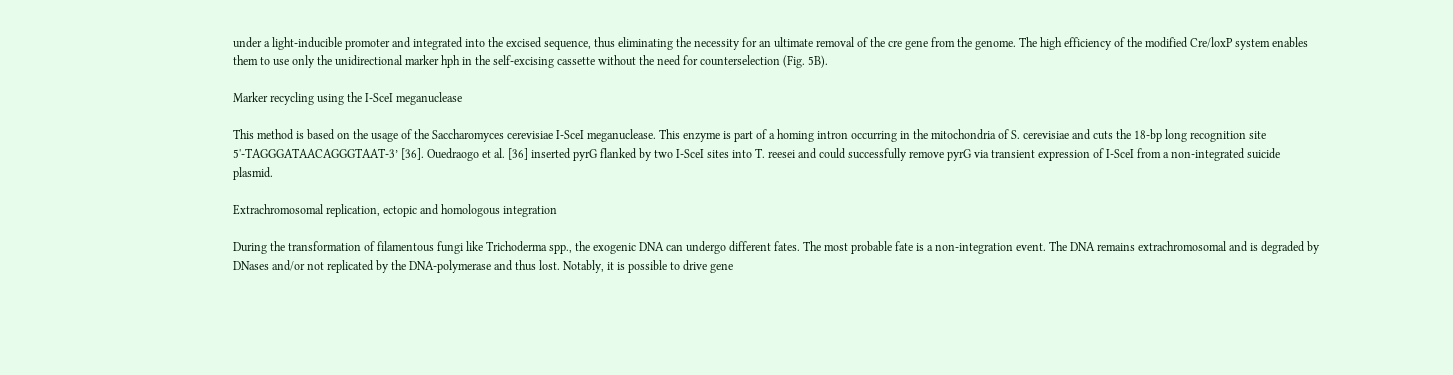under a light-inducible promoter and integrated into the excised sequence, thus eliminating the necessity for an ultimate removal of the cre gene from the genome. The high efficiency of the modified Cre/loxP system enables them to use only the unidirectional marker hph in the self-excising cassette without the need for counterselection (Fig. 5B).

Marker recycling using the I-SceI meganuclease

This method is based on the usage of the Saccharomyces cerevisiae I-SceI meganuclease. This enzyme is part of a homing intron occurring in the mitochondria of S. cerevisiae and cuts the 18-bp long recognition site 5'-TAGGGATAACAGGGTAAT-3’ [36]. Ouedraogo et al. [36] inserted pyrG flanked by two I-SceI sites into T. reesei and could successfully remove pyrG via transient expression of I-SceI from a non-integrated suicide plasmid.

Extrachromosomal replication, ectopic and homologous integration

During the transformation of filamentous fungi like Trichoderma spp., the exogenic DNA can undergo different fates. The most probable fate is a non-integration event. The DNA remains extrachromosomal and is degraded by DNases and/or not replicated by the DNA-polymerase and thus lost. Notably, it is possible to drive gene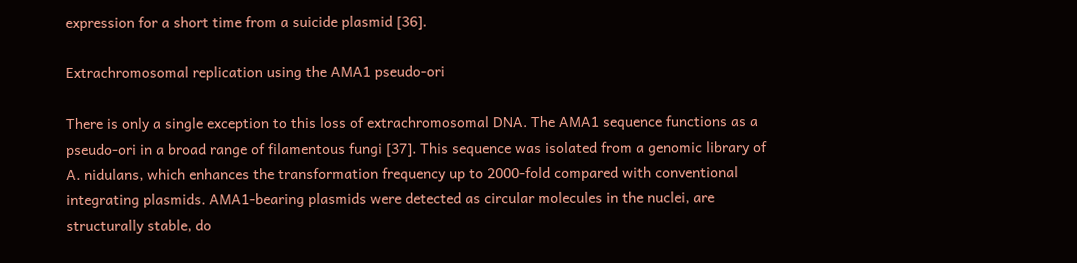expression for a short time from a suicide plasmid [36].

Extrachromosomal replication using the AMA1 pseudo-ori

There is only a single exception to this loss of extrachromosomal DNA. The AMA1 sequence functions as a pseudo-ori in a broad range of filamentous fungi [37]. This sequence was isolated from a genomic library of A. nidulans, which enhances the transformation frequency up to 2000-fold compared with conventional integrating plasmids. AMA1-bearing plasmids were detected as circular molecules in the nuclei, are structurally stable, do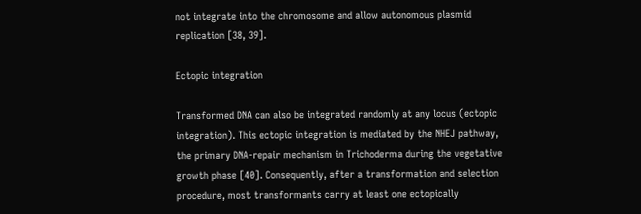not integrate into the chromosome and allow autonomous plasmid replication [38, 39].

Ectopic integration

Transformed DNA can also be integrated randomly at any locus (ectopic integration). This ectopic integration is mediated by the NHEJ pathway, the primary DNA-repair mechanism in Trichoderma during the vegetative growth phase [40]. Consequently, after a transformation and selection procedure, most transformants carry at least one ectopically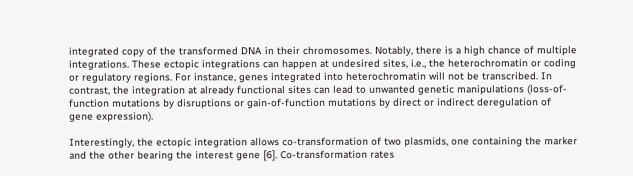integrated copy of the transformed DNA in their chromosomes. Notably, there is a high chance of multiple integrations. These ectopic integrations can happen at undesired sites, i.e., the heterochromatin or coding or regulatory regions. For instance, genes integrated into heterochromatin will not be transcribed. In contrast, the integration at already functional sites can lead to unwanted genetic manipulations (loss-of-function mutations by disruptions or gain-of-function mutations by direct or indirect deregulation of gene expression).

Interestingly, the ectopic integration allows co-transformation of two plasmids, one containing the marker and the other bearing the interest gene [6]. Co-transformation rates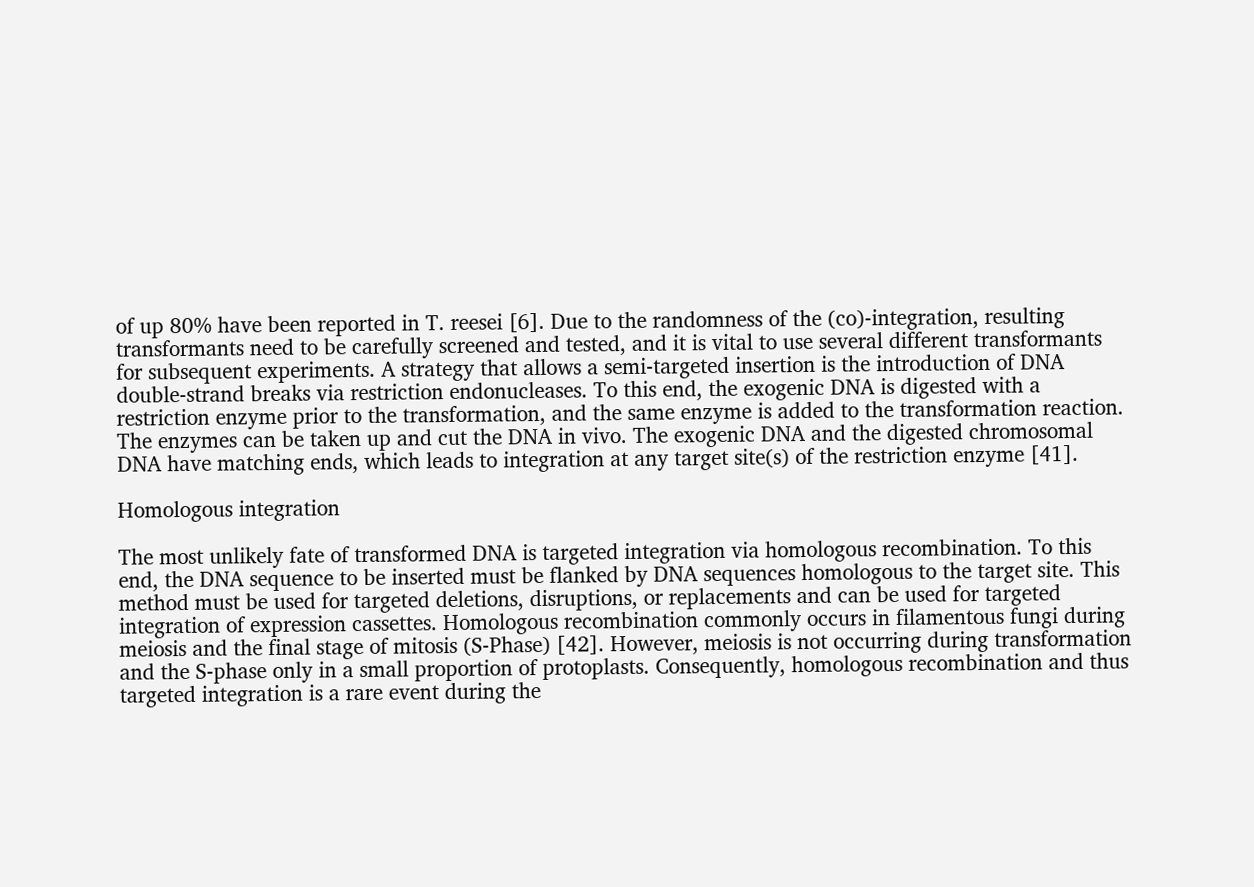of up 80% have been reported in T. reesei [6]. Due to the randomness of the (co)-integration, resulting transformants need to be carefully screened and tested, and it is vital to use several different transformants for subsequent experiments. A strategy that allows a semi-targeted insertion is the introduction of DNA double-strand breaks via restriction endonucleases. To this end, the exogenic DNA is digested with a restriction enzyme prior to the transformation, and the same enzyme is added to the transformation reaction. The enzymes can be taken up and cut the DNA in vivo. The exogenic DNA and the digested chromosomal DNA have matching ends, which leads to integration at any target site(s) of the restriction enzyme [41].

Homologous integration

The most unlikely fate of transformed DNA is targeted integration via homologous recombination. To this end, the DNA sequence to be inserted must be flanked by DNA sequences homologous to the target site. This method must be used for targeted deletions, disruptions, or replacements and can be used for targeted integration of expression cassettes. Homologous recombination commonly occurs in filamentous fungi during meiosis and the final stage of mitosis (S-Phase) [42]. However, meiosis is not occurring during transformation and the S-phase only in a small proportion of protoplasts. Consequently, homologous recombination and thus targeted integration is a rare event during the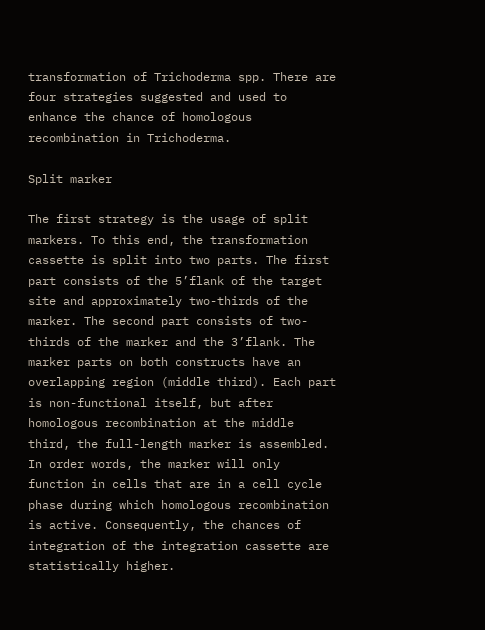transformation of Trichoderma spp. There are four strategies suggested and used to enhance the chance of homologous recombination in Trichoderma.

Split marker

The first strategy is the usage of split markers. To this end, the transformation cassette is split into two parts. The first part consists of the 5’flank of the target site and approximately two-thirds of the marker. The second part consists of two-thirds of the marker and the 3’flank. The marker parts on both constructs have an overlapping region (middle third). Each part is non-functional itself, but after homologous recombination at the middle third, the full-length marker is assembled. In order words, the marker will only function in cells that are in a cell cycle phase during which homologous recombination is active. Consequently, the chances of integration of the integration cassette are statistically higher.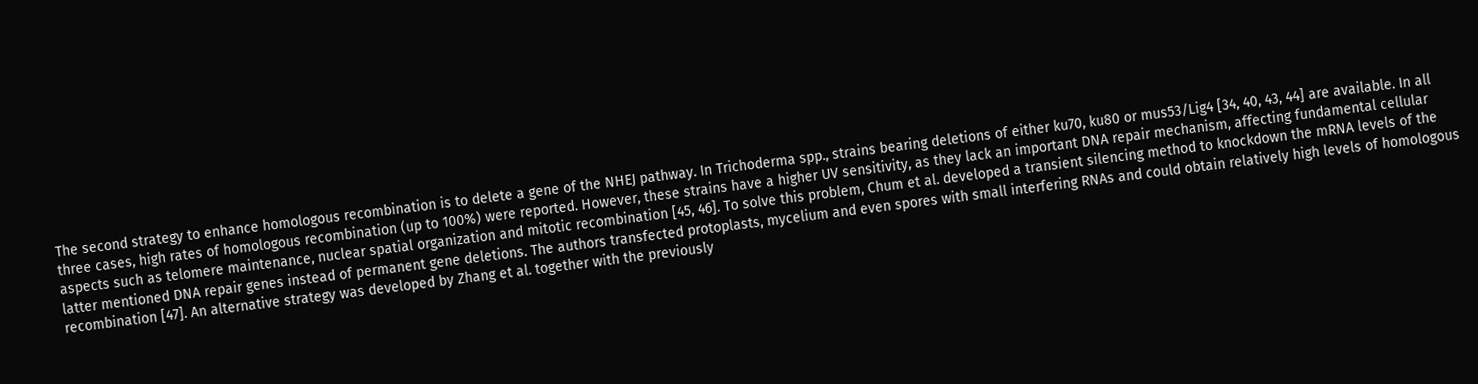The second strategy to enhance homologous recombination is to delete a gene of the NHEJ pathway. In Trichoderma spp., strains bearing deletions of either ku70, ku80 or mus53/Lig4 [34, 40, 43, 44] are available. In all three cases, high rates of homologous recombination (up to 100%) were reported. However, these strains have a higher UV sensitivity, as they lack an important DNA repair mechanism, affecting fundamental cellular aspects such as telomere maintenance, nuclear spatial organization and mitotic recombination [45, 46]. To solve this problem, Chum et al. developed a transient silencing method to knockdown the mRNA levels of the latter mentioned DNA repair genes instead of permanent gene deletions. The authors transfected protoplasts, mycelium and even spores with small interfering RNAs and could obtain relatively high levels of homologous recombination [47]. An alternative strategy was developed by Zhang et al. together with the previously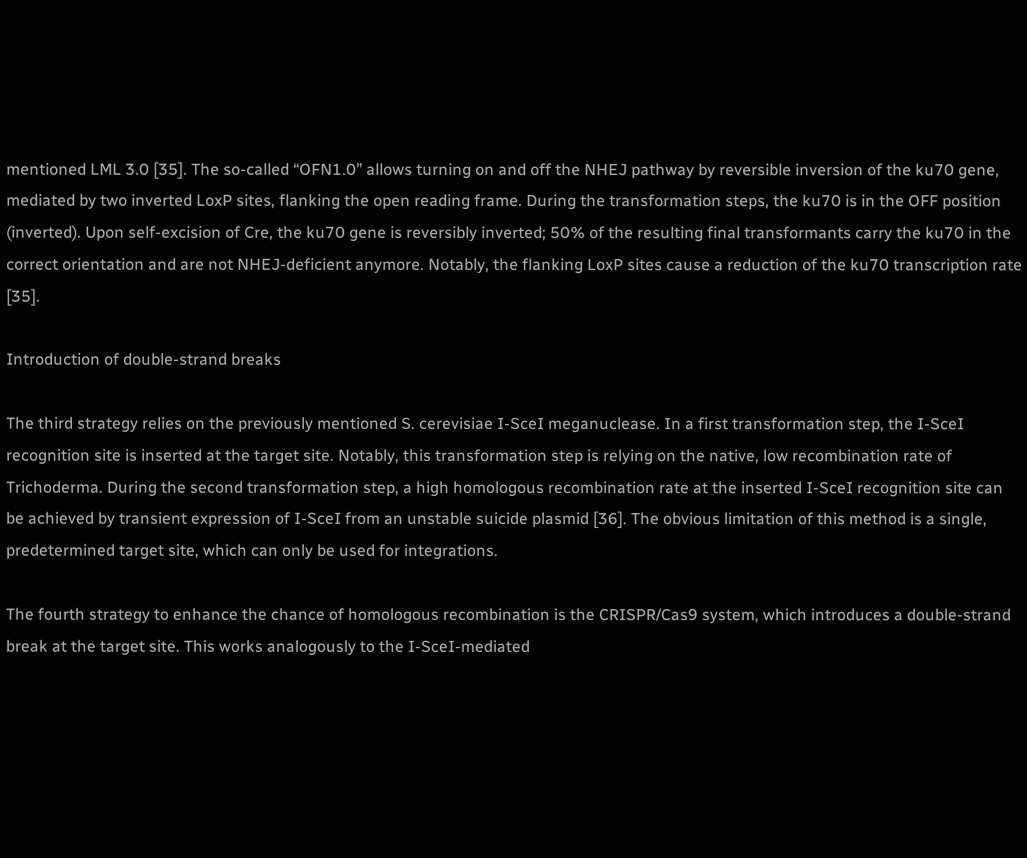mentioned LML 3.0 [35]. The so-called “OFN1.0” allows turning on and off the NHEJ pathway by reversible inversion of the ku70 gene, mediated by two inverted LoxP sites, flanking the open reading frame. During the transformation steps, the ku70 is in the OFF position (inverted). Upon self-excision of Cre, the ku70 gene is reversibly inverted; 50% of the resulting final transformants carry the ku70 in the correct orientation and are not NHEJ-deficient anymore. Notably, the flanking LoxP sites cause a reduction of the ku70 transcription rate [35].

Introduction of double-strand breaks

The third strategy relies on the previously mentioned S. cerevisiae I-SceI meganuclease. In a first transformation step, the I-SceI recognition site is inserted at the target site. Notably, this transformation step is relying on the native, low recombination rate of Trichoderma. During the second transformation step, a high homologous recombination rate at the inserted I-SceI recognition site can be achieved by transient expression of I-SceI from an unstable suicide plasmid [36]. The obvious limitation of this method is a single, predetermined target site, which can only be used for integrations.

The fourth strategy to enhance the chance of homologous recombination is the CRISPR/Cas9 system, which introduces a double-strand break at the target site. This works analogously to the I-SceI-mediated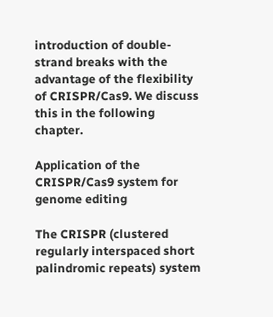introduction of double-strand breaks with the advantage of the flexibility of CRISPR/Cas9. We discuss this in the following chapter.

Application of the CRISPR/Cas9 system for genome editing

The CRISPR (clustered regularly interspaced short palindromic repeats) system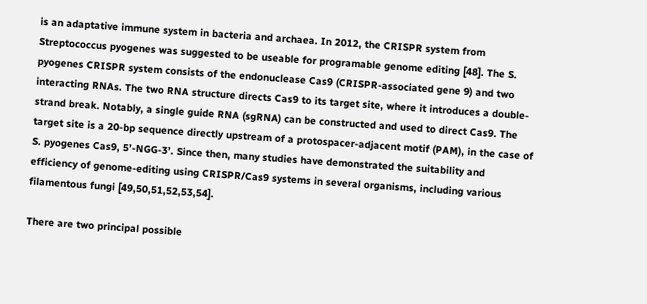is an adaptative immune system in bacteria and archaea. In 2012, the CRISPR system from Streptococcus pyogenes was suggested to be useable for programable genome editing [48]. The S. pyogenes CRISPR system consists of the endonuclease Cas9 (CRISPR-associated gene 9) and two interacting RNAs. The two RNA structure directs Cas9 to its target site, where it introduces a double-strand break. Notably, a single guide RNA (sgRNA) can be constructed and used to direct Cas9. The target site is a 20-bp sequence directly upstream of a protospacer-adjacent motif (PAM), in the case of S. pyogenes Cas9, 5’-NGG-3’. Since then, many studies have demonstrated the suitability and efficiency of genome-editing using CRISPR/Cas9 systems in several organisms, including various filamentous fungi [49,50,51,52,53,54].

There are two principal possible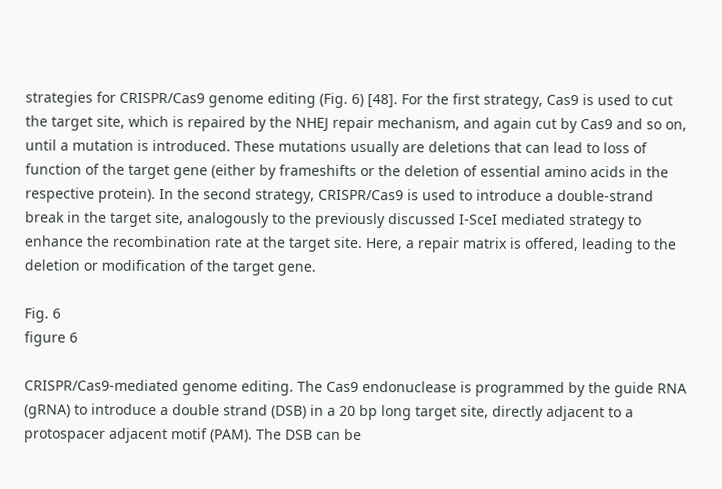strategies for CRISPR/Cas9 genome editing (Fig. 6) [48]. For the first strategy, Cas9 is used to cut the target site, which is repaired by the NHEJ repair mechanism, and again cut by Cas9 and so on, until a mutation is introduced. These mutations usually are deletions that can lead to loss of function of the target gene (either by frameshifts or the deletion of essential amino acids in the respective protein). In the second strategy, CRISPR/Cas9 is used to introduce a double-strand break in the target site, analogously to the previously discussed I-SceI mediated strategy to enhance the recombination rate at the target site. Here, a repair matrix is offered, leading to the deletion or modification of the target gene.

Fig. 6
figure 6

CRISPR/Cas9-mediated genome editing. The Cas9 endonuclease is programmed by the guide RNA (gRNA) to introduce a double strand (DSB) in a 20 bp long target site, directly adjacent to a protospacer adjacent motif (PAM). The DSB can be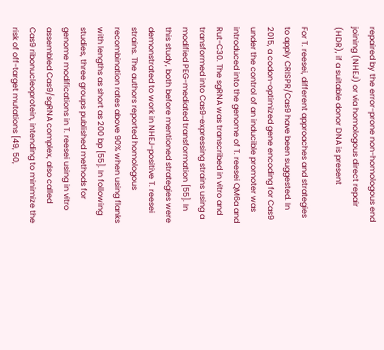repaired by the error-prone non-homologous end joining (NHEJ) or via homologous direct repair (HDR), if a suitable donor DNA is present

For T. reesei, different approaches and strategies to apply CRISPR/Cas9 have been suggested. In 2015, a codon-optimized gene encoding for Cas9 under the control of an inducible promoter was introduced into the genome of T. reesei QM6a and Rut-C30. The sgRNA was transcribed in vitro and transformed into Cas9-expressing strains using a modified PEG-mediated transformation [55]. In this study, both before mentioned strategies were demonstrated to work in NHEJ-positive T. reesei strains. The authors reported homologous recombination rates above 90% when using flanks with lengths as short as 200 bp [55]. In following studies, three groups published methods for genome modifications in T. reesei using in vitro assembled Cas9/sgRNA complex, also called Cas9 ribonucleoprotein, intending to minimize the risk of off-target mutations [49, 50,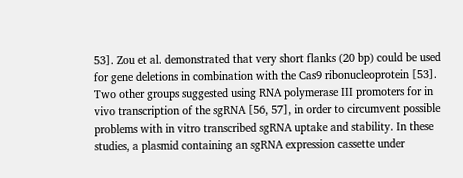53]. Zou et al. demonstrated that very short flanks (20 bp) could be used for gene deletions in combination with the Cas9 ribonucleoprotein [53]. Two other groups suggested using RNA polymerase III promoters for in vivo transcription of the sgRNA [56, 57], in order to circumvent possible problems with in vitro transcribed sgRNA uptake and stability. In these studies, a plasmid containing an sgRNA expression cassette under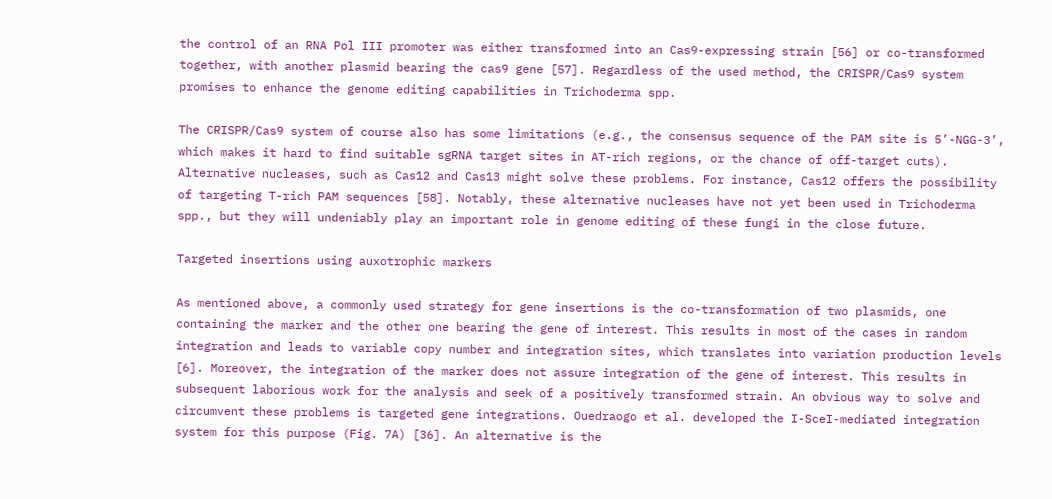the control of an RNA Pol III promoter was either transformed into an Cas9-expressing strain [56] or co-transformed together, with another plasmid bearing the cas9 gene [57]. Regardless of the used method, the CRISPR/Cas9 system promises to enhance the genome editing capabilities in Trichoderma spp.

The CRISPR/Cas9 system of course also has some limitations (e.g., the consensus sequence of the PAM site is 5’-NGG-3’, which makes it hard to find suitable sgRNA target sites in AT-rich regions, or the chance of off-target cuts). Alternative nucleases, such as Cas12 and Cas13 might solve these problems. For instance, Cas12 offers the possibility of targeting T-rich PAM sequences [58]. Notably, these alternative nucleases have not yet been used in Trichoderma spp., but they will undeniably play an important role in genome editing of these fungi in the close future.

Targeted insertions using auxotrophic markers

As mentioned above, a commonly used strategy for gene insertions is the co-transformation of two plasmids, one containing the marker and the other one bearing the gene of interest. This results in most of the cases in random integration and leads to variable copy number and integration sites, which translates into variation production levels [6]. Moreover, the integration of the marker does not assure integration of the gene of interest. This results in subsequent laborious work for the analysis and seek of a positively transformed strain. An obvious way to solve and circumvent these problems is targeted gene integrations. Ouedraogo et al. developed the I-SceI-mediated integration system for this purpose (Fig. 7A) [36]. An alternative is the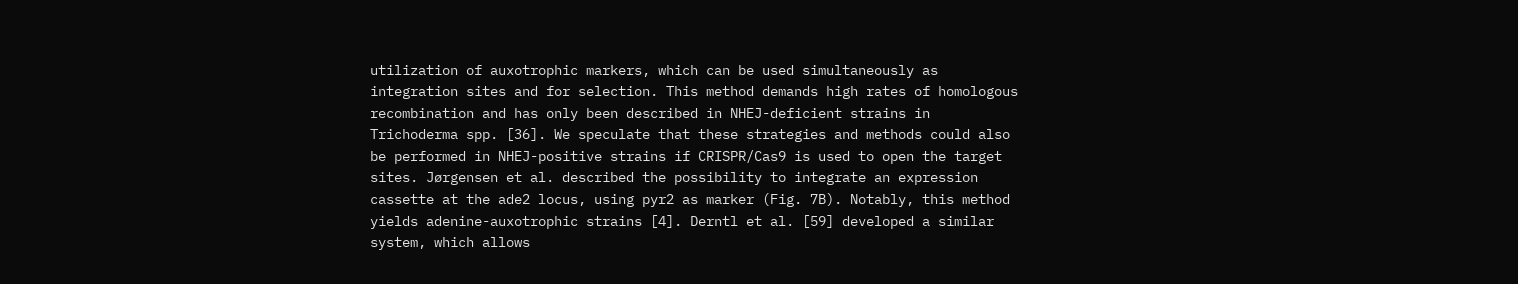utilization of auxotrophic markers, which can be used simultaneously as integration sites and for selection. This method demands high rates of homologous recombination and has only been described in NHEJ-deficient strains in Trichoderma spp. [36]. We speculate that these strategies and methods could also be performed in NHEJ-positive strains if CRISPR/Cas9 is used to open the target sites. Jørgensen et al. described the possibility to integrate an expression cassette at the ade2 locus, using pyr2 as marker (Fig. 7B). Notably, this method yields adenine-auxotrophic strains [4]. Derntl et al. [59] developed a similar system, which allows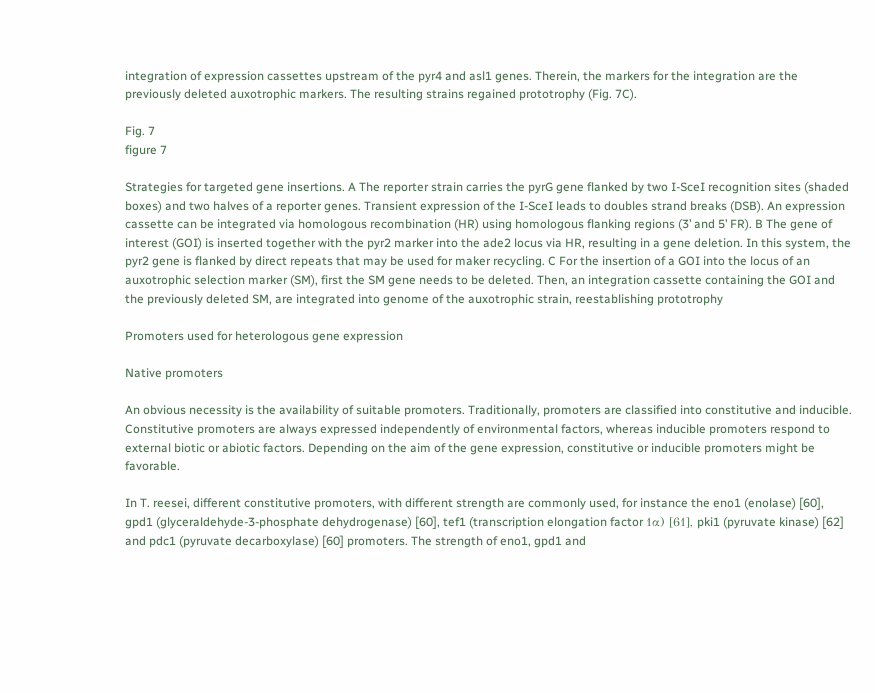integration of expression cassettes upstream of the pyr4 and asl1 genes. Therein, the markers for the integration are the previously deleted auxotrophic markers. The resulting strains regained prototrophy (Fig. 7C).

Fig. 7
figure 7

Strategies for targeted gene insertions. A The reporter strain carries the pyrG gene flanked by two I-SceI recognition sites (shaded boxes) and two halves of a reporter genes. Transient expression of the I-SceI leads to doubles strand breaks (DSB). An expression cassette can be integrated via homologous recombination (HR) using homologous flanking regions (3’ and 5’ FR). B The gene of interest (GOI) is inserted together with the pyr2 marker into the ade2 locus via HR, resulting in a gene deletion. In this system, the pyr2 gene is flanked by direct repeats that may be used for maker recycling. C For the insertion of a GOI into the locus of an auxotrophic selection marker (SM), first the SM gene needs to be deleted. Then, an integration cassette containing the GOI and the previously deleted SM, are integrated into genome of the auxotrophic strain, reestablishing prototrophy

Promoters used for heterologous gene expression

Native promoters

An obvious necessity is the availability of suitable promoters. Traditionally, promoters are classified into constitutive and inducible. Constitutive promoters are always expressed independently of environmental factors, whereas inducible promoters respond to external biotic or abiotic factors. Depending on the aim of the gene expression, constitutive or inducible promoters might be favorable.

In T. reesei, different constitutive promoters, with different strength are commonly used, for instance the eno1 (enolase) [60], gpd1 (glyceraldehyde-3-phosphate dehydrogenase) [60], tef1 (transcription elongation factor 1α) [61], pki1 (pyruvate kinase) [62] and pdc1 (pyruvate decarboxylase) [60] promoters. The strength of eno1, gpd1 and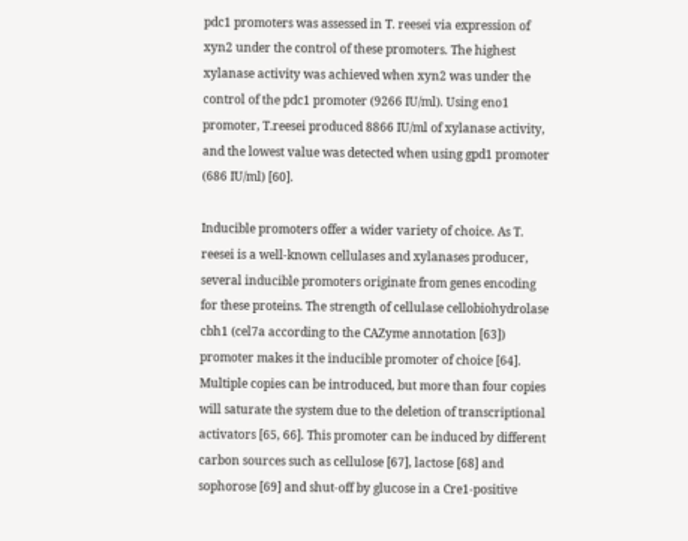pdc1 promoters was assessed in T. reesei via expression of xyn2 under the control of these promoters. The highest xylanase activity was achieved when xyn2 was under the control of the pdc1 promoter (9266 IU/ml). Using eno1 promoter, T.reesei produced 8866 IU/ml of xylanase activity, and the lowest value was detected when using gpd1 promoter (686 IU/ml) [60].

Inducible promoters offer a wider variety of choice. As T. reesei is a well-known cellulases and xylanases producer, several inducible promoters originate from genes encoding for these proteins. The strength of cellulase cellobiohydrolase cbh1 (cel7a according to the CAZyme annotation [63]) promoter makes it the inducible promoter of choice [64]. Multiple copies can be introduced, but more than four copies will saturate the system due to the deletion of transcriptional activators [65, 66]. This promoter can be induced by different carbon sources such as cellulose [67], lactose [68] and sophorose [69] and shut-off by glucose in a Cre1-positive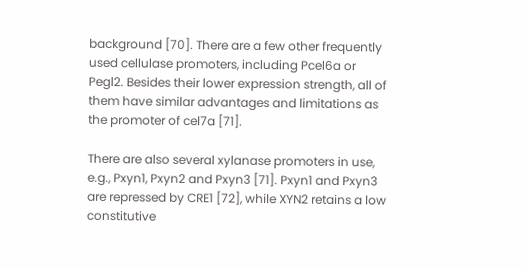background [70]. There are a few other frequently used cellulase promoters, including Pcel6a or Pegl2. Besides their lower expression strength, all of them have similar advantages and limitations as the promoter of cel7a [71].

There are also several xylanase promoters in use, e.g., Pxyn1, Pxyn2 and Pxyn3 [71]. Pxyn1 and Pxyn3 are repressed by CRE1 [72], while XYN2 retains a low constitutive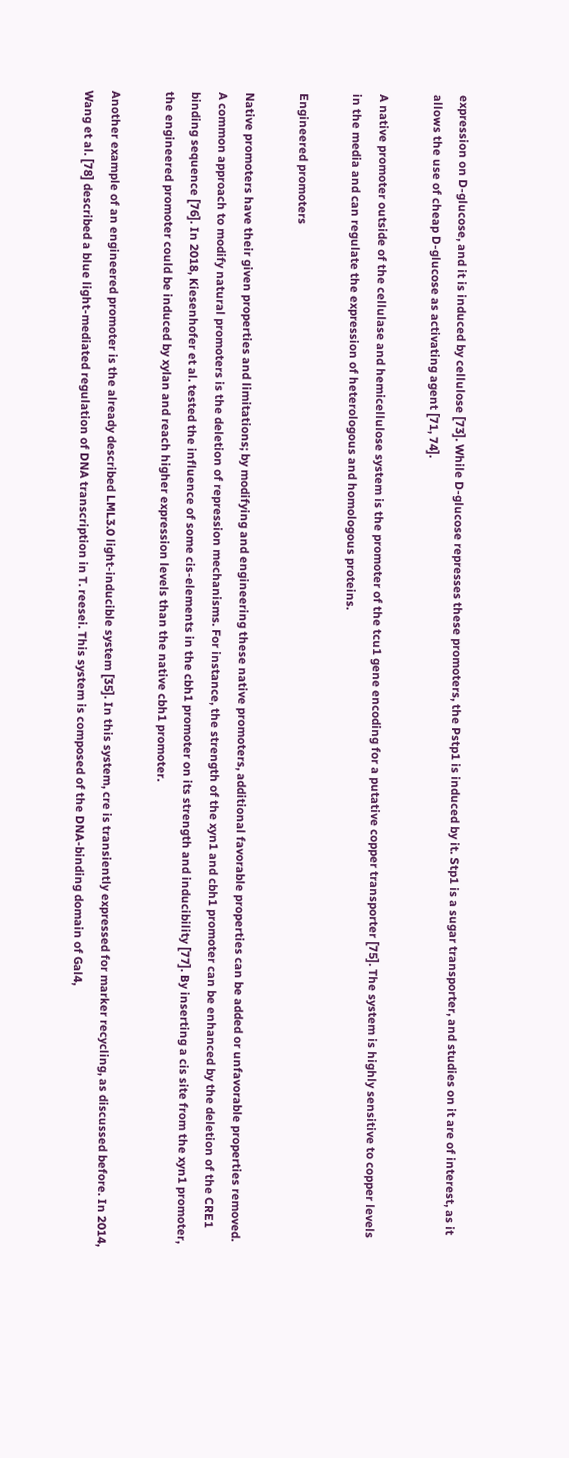expression on D-glucose, and it is induced by cellulose [73]. While D-glucose represses these promoters, the Pstp1 is induced by it. Stp1 is a sugar transporter, and studies on it are of interest, as it allows the use of cheap D-glucose as activating agent [71, 74].

A native promoter outside of the cellulase and hemicellulose system is the promoter of the tcu1 gene encoding for a putative copper transporter [75]. The system is highly sensitive to copper levels in the media and can regulate the expression of heterologous and homologous proteins.

Engineered promoters

Native promoters have their given properties and limitations; by modifying and engineering these native promoters, additional favorable properties can be added or unfavorable properties removed. A common approach to modify natural promoters is the deletion of repression mechanisms. For instance, the strength of the xyn1 and cbh1 promoter can be enhanced by the deletion of the CRE1 binding sequence [76]. In 2018, Kiesenhofer et al. tested the influence of some cis-elements in the cbh1 promoter on its strength and inducibility [77]. By inserting a cis site from the xyn1 promoter, the engineered promoter could be induced by xylan and reach higher expression levels than the native cbh1 promoter.

Another example of an engineered promoter is the already described LML3.0 light-inducible system [35]. In this system, cre is transiently expressed for marker recycling, as discussed before. In 2014, Wang et al. [78] described a blue light-mediated regulation of DNA transcription in T. reesei. This system is composed of the DNA-binding domain of Gal4,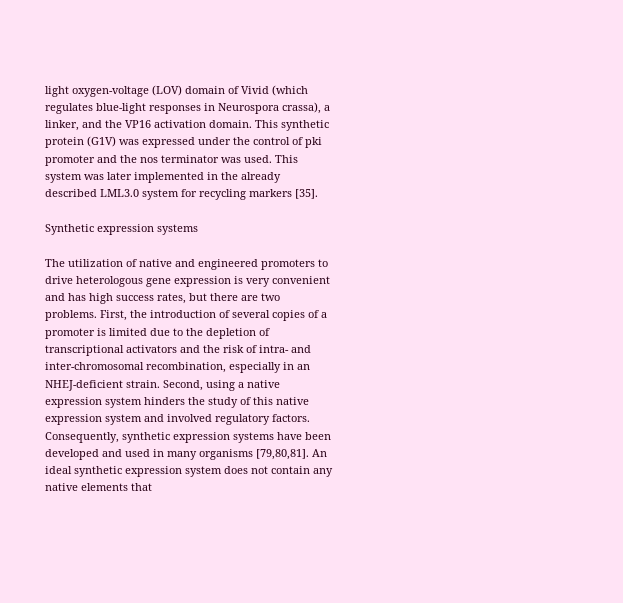light oxygen-voltage (LOV) domain of Vivid (which regulates blue-light responses in Neurospora crassa), a linker, and the VP16 activation domain. This synthetic protein (G1V) was expressed under the control of pki promoter and the nos terminator was used. This system was later implemented in the already described LML3.0 system for recycling markers [35].

Synthetic expression systems

The utilization of native and engineered promoters to drive heterologous gene expression is very convenient and has high success rates, but there are two problems. First, the introduction of several copies of a promoter is limited due to the depletion of transcriptional activators and the risk of intra- and inter-chromosomal recombination, especially in an NHEJ-deficient strain. Second, using a native expression system hinders the study of this native expression system and involved regulatory factors. Consequently, synthetic expression systems have been developed and used in many organisms [79,80,81]. An ideal synthetic expression system does not contain any native elements that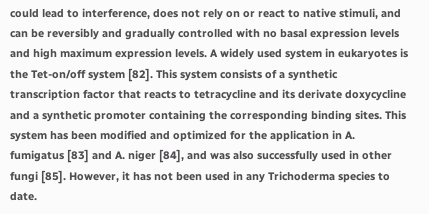could lead to interference, does not rely on or react to native stimuli, and can be reversibly and gradually controlled with no basal expression levels and high maximum expression levels. A widely used system in eukaryotes is the Tet-on/off system [82]. This system consists of a synthetic transcription factor that reacts to tetracycline and its derivate doxycycline and a synthetic promoter containing the corresponding binding sites. This system has been modified and optimized for the application in A. fumigatus [83] and A. niger [84], and was also successfully used in other fungi [85]. However, it has not been used in any Trichoderma species to date.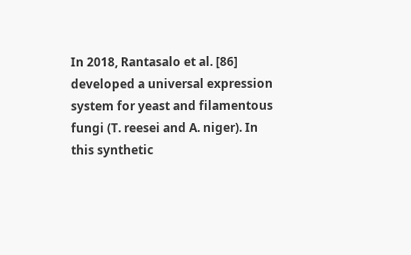In 2018, Rantasalo et al. [86] developed a universal expression system for yeast and filamentous fungi (T. reesei and A. niger). In this synthetic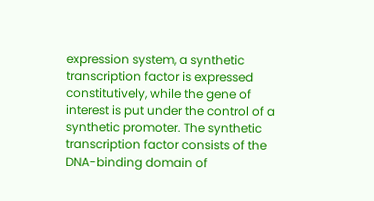expression system, a synthetic transcription factor is expressed constitutively, while the gene of interest is put under the control of a synthetic promoter. The synthetic transcription factor consists of the DNA-binding domain of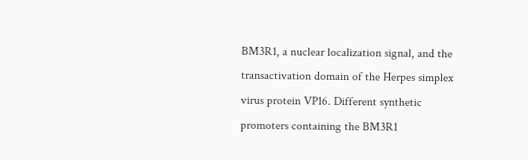BM3R1, a nuclear localization signal, and the transactivation domain of the Herpes simplex virus protein VP16. Different synthetic promoters containing the BM3R1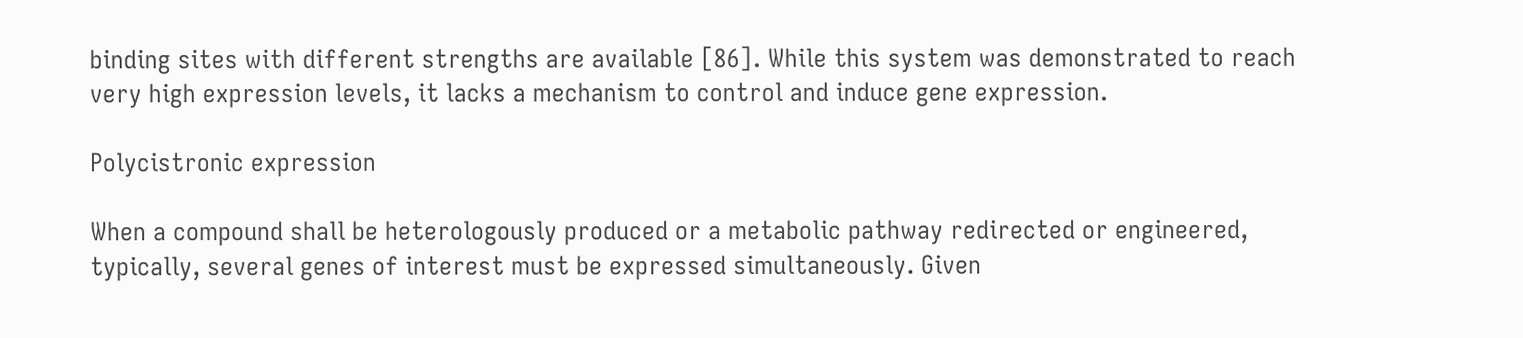binding sites with different strengths are available [86]. While this system was demonstrated to reach very high expression levels, it lacks a mechanism to control and induce gene expression.

Polycistronic expression

When a compound shall be heterologously produced or a metabolic pathway redirected or engineered, typically, several genes of interest must be expressed simultaneously. Given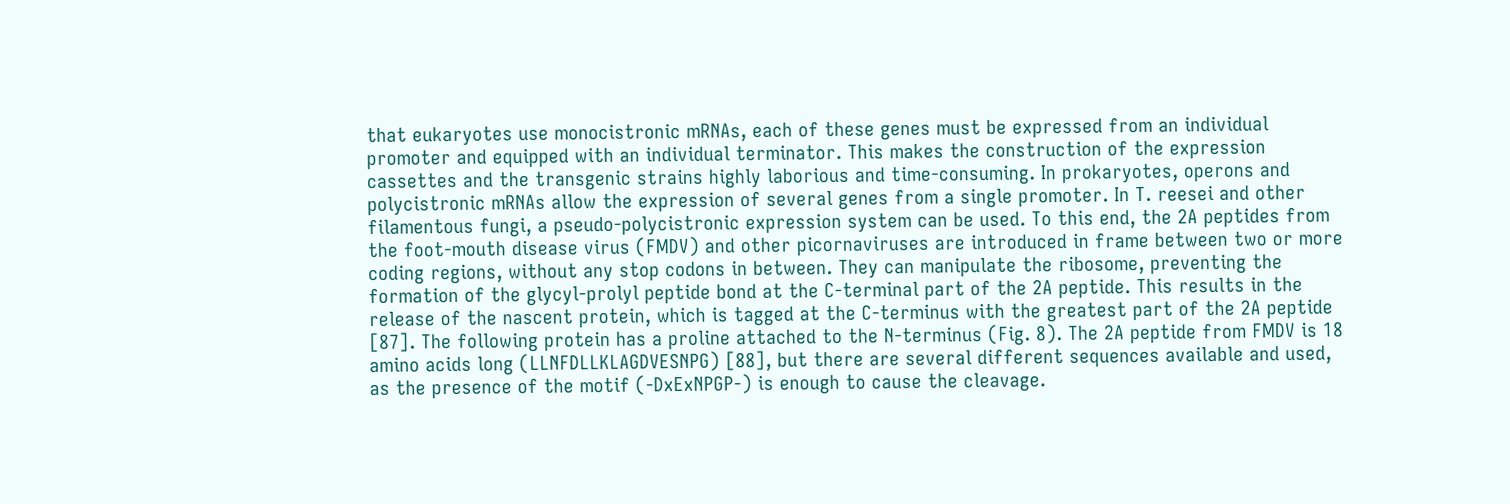that eukaryotes use monocistronic mRNAs, each of these genes must be expressed from an individual promoter and equipped with an individual terminator. This makes the construction of the expression cassettes and the transgenic strains highly laborious and time-consuming. In prokaryotes, operons and polycistronic mRNAs allow the expression of several genes from a single promoter. In T. reesei and other filamentous fungi, a pseudo-polycistronic expression system can be used. To this end, the 2A peptides from the foot-mouth disease virus (FMDV) and other picornaviruses are introduced in frame between two or more coding regions, without any stop codons in between. They can manipulate the ribosome, preventing the formation of the glycyl-prolyl peptide bond at the C-terminal part of the 2A peptide. This results in the release of the nascent protein, which is tagged at the C-terminus with the greatest part of the 2A peptide [87]. The following protein has a proline attached to the N-terminus (Fig. 8). The 2A peptide from FMDV is 18 amino acids long (LLNFDLLKLAGDVESNPG) [88], but there are several different sequences available and used, as the presence of the motif (-DxExNPGP-) is enough to cause the cleavage.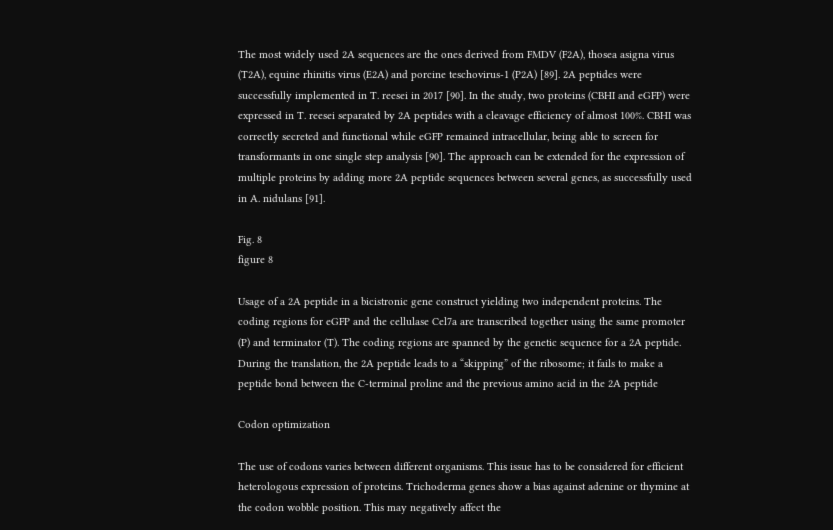The most widely used 2A sequences are the ones derived from FMDV (F2A), thosea asigna virus (T2A), equine rhinitis virus (E2A) and porcine teschovirus-1 (P2A) [89]. 2A peptides were successfully implemented in T. reesei in 2017 [90]. In the study, two proteins (CBHI and eGFP) were expressed in T. reesei separated by 2A peptides with a cleavage efficiency of almost 100%. CBHI was correctly secreted and functional while eGFP remained intracellular, being able to screen for transformants in one single step analysis [90]. The approach can be extended for the expression of multiple proteins by adding more 2A peptide sequences between several genes, as successfully used in A. nidulans [91].

Fig. 8
figure 8

Usage of a 2A peptide in a bicistronic gene construct yielding two independent proteins. The coding regions for eGFP and the cellulase Cel7a are transcribed together using the same promoter (P) and terminator (T). The coding regions are spanned by the genetic sequence for a 2A peptide. During the translation, the 2A peptide leads to a “skipping” of the ribosome; it fails to make a peptide bond between the C-terminal proline and the previous amino acid in the 2A peptide

Codon optimization

The use of codons varies between different organisms. This issue has to be considered for efficient heterologous expression of proteins. Trichoderma genes show a bias against adenine or thymine at the codon wobble position. This may negatively affect the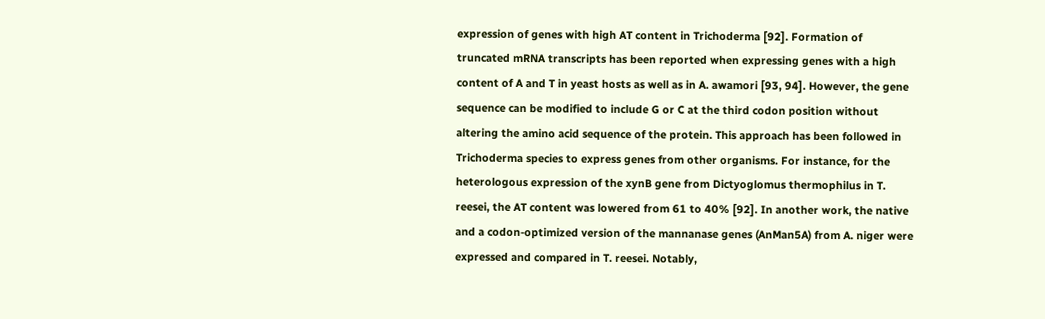expression of genes with high AT content in Trichoderma [92]. Formation of truncated mRNA transcripts has been reported when expressing genes with a high content of A and T in yeast hosts as well as in A. awamori [93, 94]. However, the gene sequence can be modified to include G or C at the third codon position without altering the amino acid sequence of the protein. This approach has been followed in Trichoderma species to express genes from other organisms. For instance, for the heterologous expression of the xynB gene from Dictyoglomus thermophilus in T. reesei, the AT content was lowered from 61 to 40% [92]. In another work, the native and a codon-optimized version of the mannanase genes (AnMan5A) from A. niger were expressed and compared in T. reesei. Notably,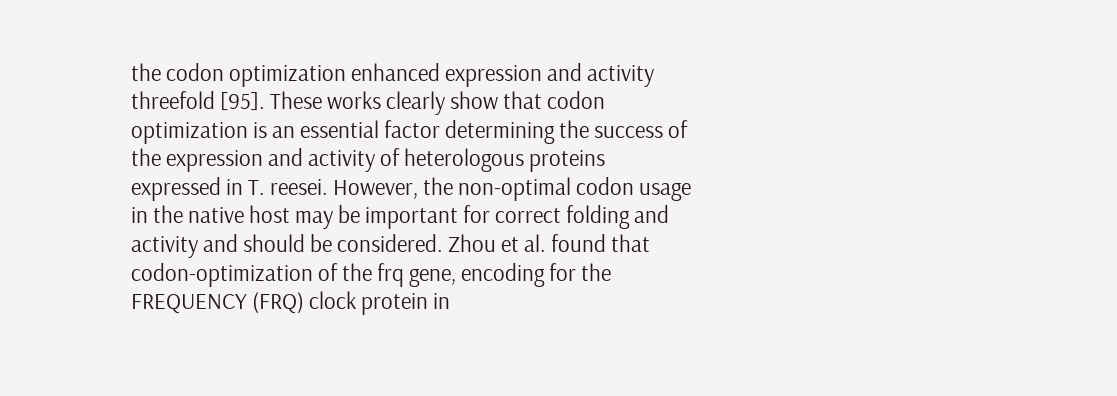the codon optimization enhanced expression and activity threefold [95]. These works clearly show that codon optimization is an essential factor determining the success of the expression and activity of heterologous proteins expressed in T. reesei. However, the non-optimal codon usage in the native host may be important for correct folding and activity and should be considered. Zhou et al. found that codon-optimization of the frq gene, encoding for the FREQUENCY (FRQ) clock protein in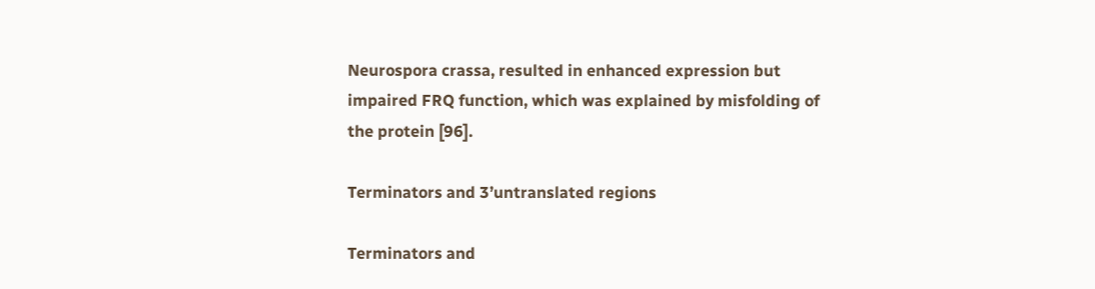Neurospora crassa, resulted in enhanced expression but impaired FRQ function, which was explained by misfolding of the protein [96].

Terminators and 3’untranslated regions

Terminators and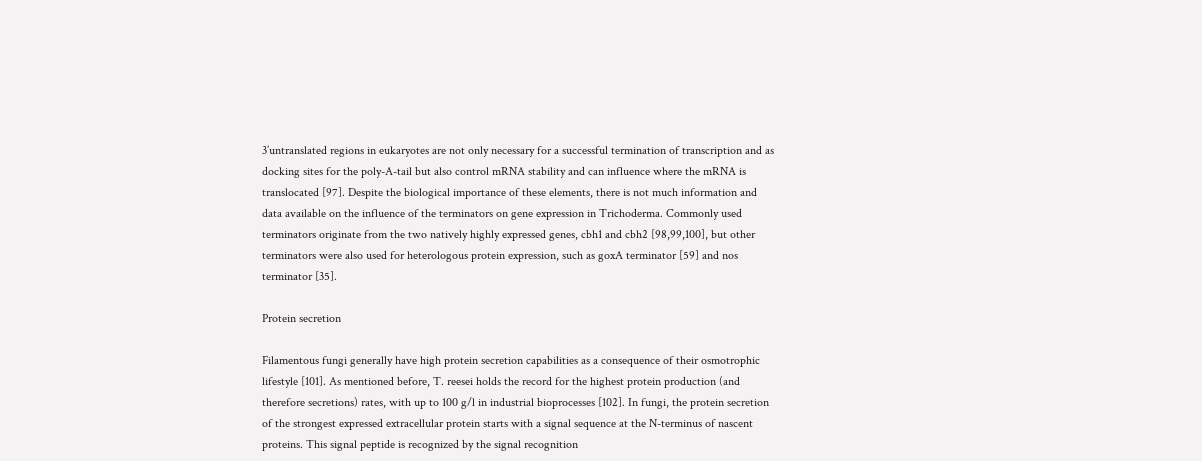3’untranslated regions in eukaryotes are not only necessary for a successful termination of transcription and as docking sites for the poly-A-tail but also control mRNA stability and can influence where the mRNA is translocated [97]. Despite the biological importance of these elements, there is not much information and data available on the influence of the terminators on gene expression in Trichoderma. Commonly used terminators originate from the two natively highly expressed genes, cbh1 and cbh2 [98,99,100], but other terminators were also used for heterologous protein expression, such as goxA terminator [59] and nos terminator [35].

Protein secretion

Filamentous fungi generally have high protein secretion capabilities as a consequence of their osmotrophic lifestyle [101]. As mentioned before, T. reesei holds the record for the highest protein production (and therefore secretions) rates, with up to 100 g/l in industrial bioprocesses [102]. In fungi, the protein secretion of the strongest expressed extracellular protein starts with a signal sequence at the N-terminus of nascent proteins. This signal peptide is recognized by the signal recognition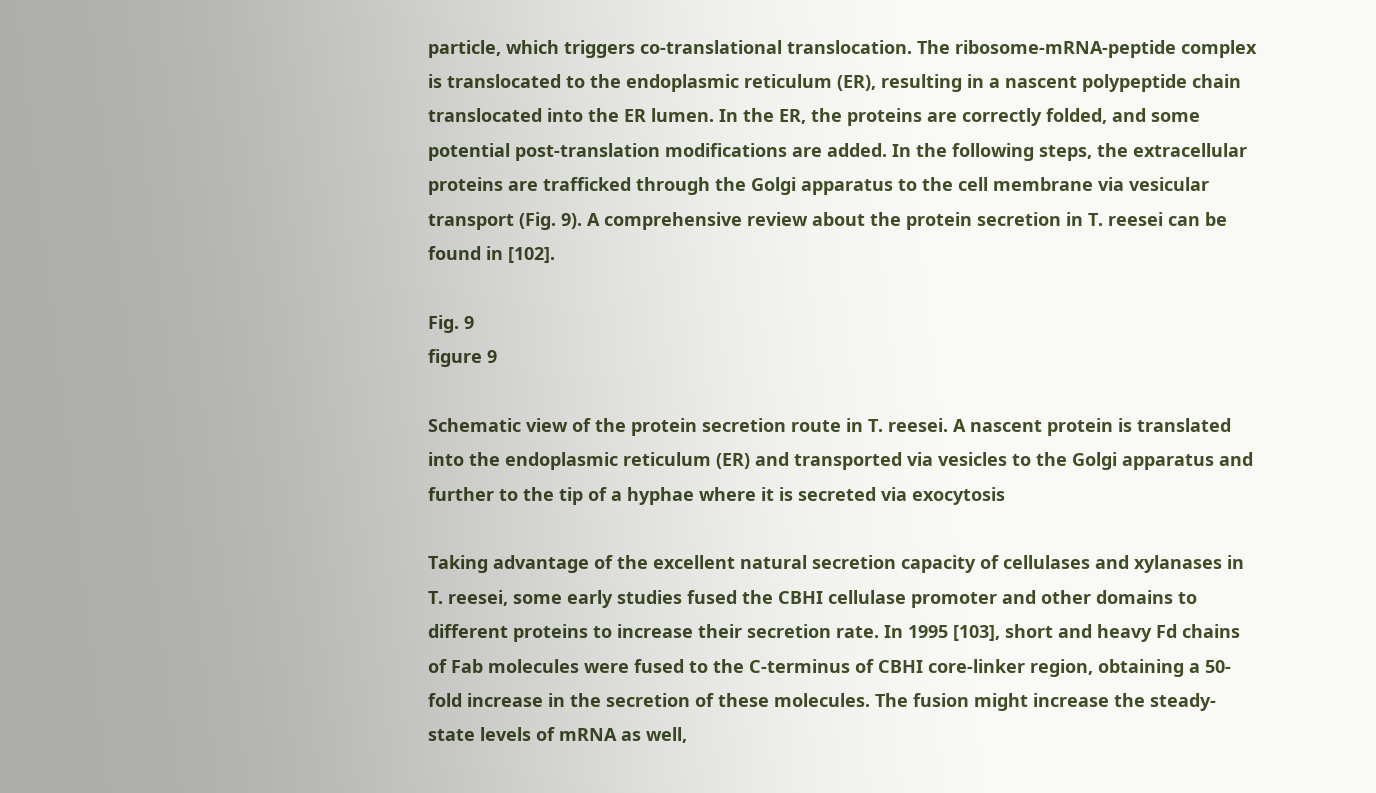particle, which triggers co-translational translocation. The ribosome-mRNA-peptide complex is translocated to the endoplasmic reticulum (ER), resulting in a nascent polypeptide chain translocated into the ER lumen. In the ER, the proteins are correctly folded, and some potential post-translation modifications are added. In the following steps, the extracellular proteins are trafficked through the Golgi apparatus to the cell membrane via vesicular transport (Fig. 9). A comprehensive review about the protein secretion in T. reesei can be found in [102].

Fig. 9
figure 9

Schematic view of the protein secretion route in T. reesei. A nascent protein is translated into the endoplasmic reticulum (ER) and transported via vesicles to the Golgi apparatus and further to the tip of a hyphae where it is secreted via exocytosis

Taking advantage of the excellent natural secretion capacity of cellulases and xylanases in T. reesei, some early studies fused the CBHI cellulase promoter and other domains to different proteins to increase their secretion rate. In 1995 [103], short and heavy Fd chains of Fab molecules were fused to the C-terminus of CBHI core-linker region, obtaining a 50-fold increase in the secretion of these molecules. The fusion might increase the steady-state levels of mRNA as well,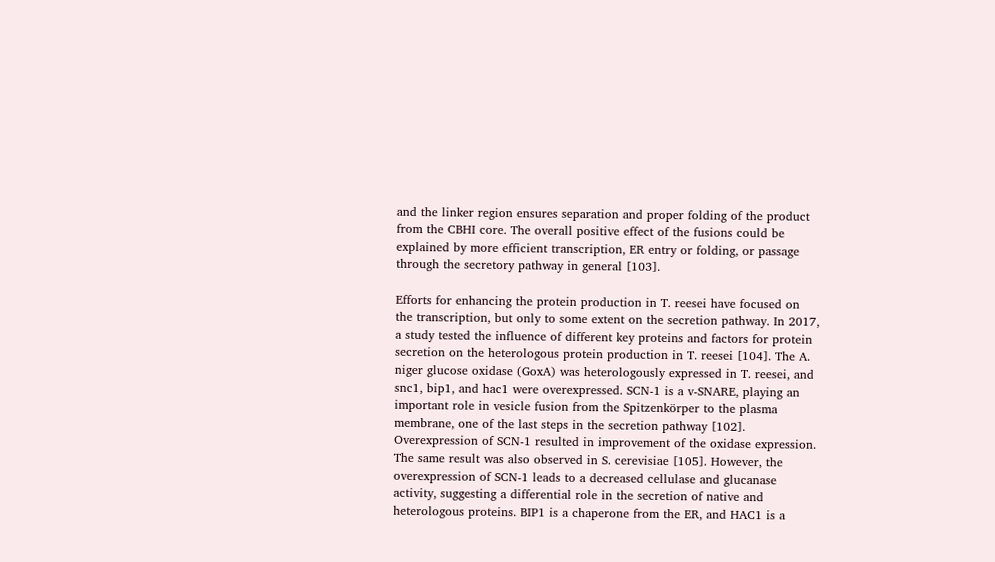and the linker region ensures separation and proper folding of the product from the CBHI core. The overall positive effect of the fusions could be explained by more efficient transcription, ER entry or folding, or passage through the secretory pathway in general [103].

Efforts for enhancing the protein production in T. reesei have focused on the transcription, but only to some extent on the secretion pathway. In 2017, a study tested the influence of different key proteins and factors for protein secretion on the heterologous protein production in T. reesei [104]. The A. niger glucose oxidase (GoxA) was heterologously expressed in T. reesei, and snc1, bip1, and hac1 were overexpressed. SCN-1 is a v-SNARE, playing an important role in vesicle fusion from the Spitzenkörper to the plasma membrane, one of the last steps in the secretion pathway [102]. Overexpression of SCN-1 resulted in improvement of the oxidase expression. The same result was also observed in S. cerevisiae [105]. However, the overexpression of SCN-1 leads to a decreased cellulase and glucanase activity, suggesting a differential role in the secretion of native and heterologous proteins. BIP1 is a chaperone from the ER, and HAC1 is a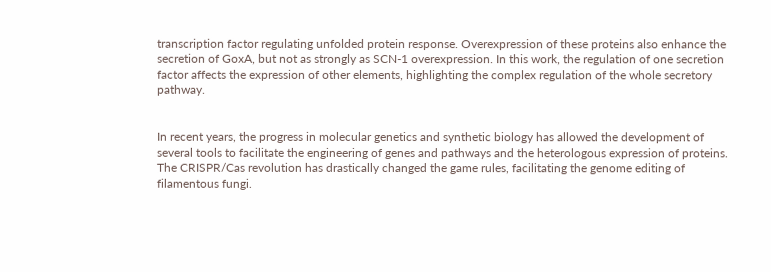transcription factor regulating unfolded protein response. Overexpression of these proteins also enhance the secretion of GoxA, but not as strongly as SCN-1 overexpression. In this work, the regulation of one secretion factor affects the expression of other elements, highlighting the complex regulation of the whole secretory pathway.


In recent years, the progress in molecular genetics and synthetic biology has allowed the development of several tools to facilitate the engineering of genes and pathways and the heterologous expression of proteins. The CRISPR/Cas revolution has drastically changed the game rules, facilitating the genome editing of filamentous fungi.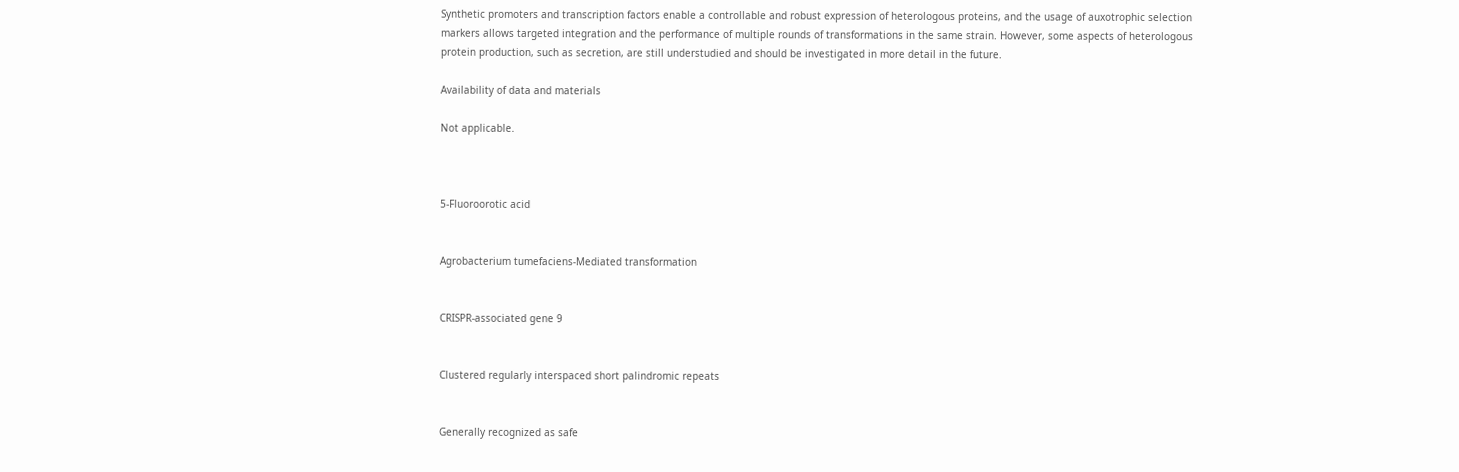Synthetic promoters and transcription factors enable a controllable and robust expression of heterologous proteins, and the usage of auxotrophic selection markers allows targeted integration and the performance of multiple rounds of transformations in the same strain. However, some aspects of heterologous protein production, such as secretion, are still understudied and should be investigated in more detail in the future.

Availability of data and materials

Not applicable.



5-Fluoroorotic acid


Agrobacterium tumefaciens-Mediated transformation


CRISPR-associated gene 9


Clustered regularly interspaced short palindromic repeats


Generally recognized as safe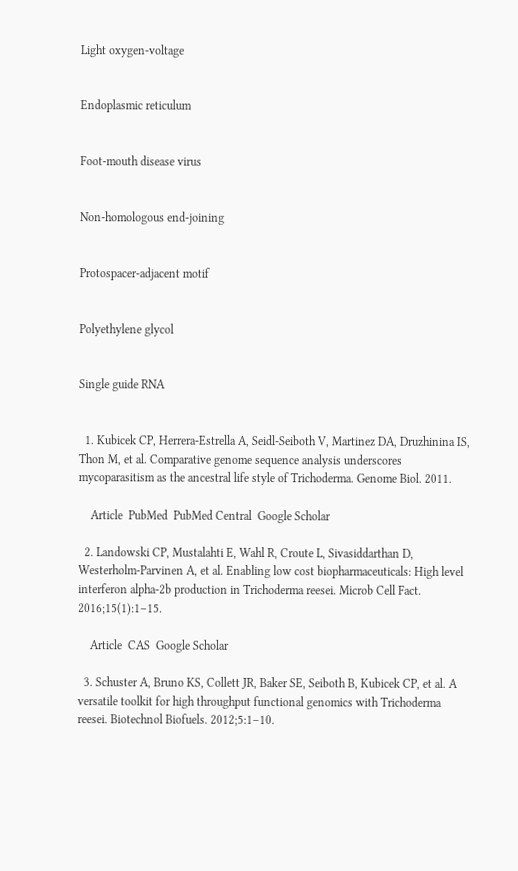Light oxygen-voltage


Endoplasmic reticulum


Foot-mouth disease virus


Non-homologous end-joining


Protospacer-adjacent motif


Polyethylene glycol


Single guide RNA


  1. Kubicek CP, Herrera-Estrella A, Seidl-Seiboth V, Martinez DA, Druzhinina IS, Thon M, et al. Comparative genome sequence analysis underscores mycoparasitism as the ancestral life style of Trichoderma. Genome Biol. 2011.

    Article  PubMed  PubMed Central  Google Scholar

  2. Landowski CP, Mustalahti E, Wahl R, Croute L, Sivasiddarthan D, Westerholm-Parvinen A, et al. Enabling low cost biopharmaceuticals: High level interferon alpha-2b production in Trichoderma reesei. Microb Cell Fact. 2016;15(1):1–15.

    Article  CAS  Google Scholar

  3. Schuster A, Bruno KS, Collett JR, Baker SE, Seiboth B, Kubicek CP, et al. A versatile toolkit for high throughput functional genomics with Trichoderma reesei. Biotechnol Biofuels. 2012;5:1–10.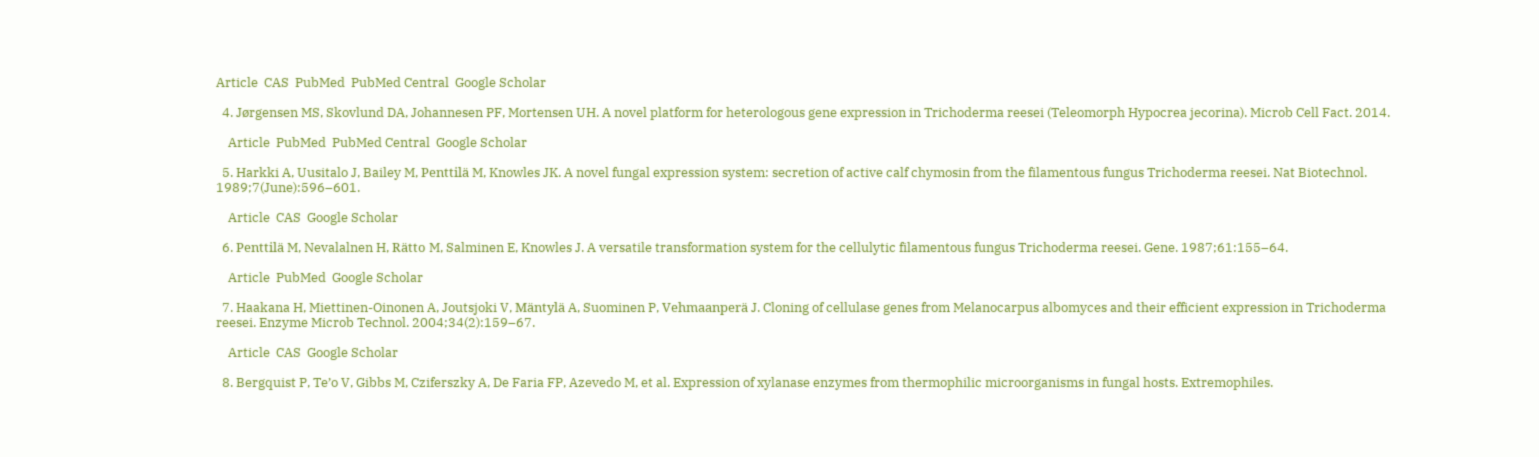Article  CAS  PubMed  PubMed Central  Google Scholar

  4. Jørgensen MS, Skovlund DA, Johannesen PF, Mortensen UH. A novel platform for heterologous gene expression in Trichoderma reesei (Teleomorph Hypocrea jecorina). Microb Cell Fact. 2014.

    Article  PubMed  PubMed Central  Google Scholar

  5. Harkki A, Uusitalo J, Bailey M, Penttilä M, Knowles JK. A novel fungal expression system: secretion of active calf chymosin from the filamentous fungus Trichoderma reesei. Nat Biotechnol. 1989;7(June):596–601.

    Article  CAS  Google Scholar

  6. Penttilä M, Nevalalnen H, Rätto M, Salminen E, Knowles J. A versatile transformation system for the cellulytic filamentous fungus Trichoderma reesei. Gene. 1987;61:155–64.

    Article  PubMed  Google Scholar

  7. Haakana H, Miettinen-Oinonen A, Joutsjoki V, Mäntylä A, Suominen P, Vehmaanperä J. Cloning of cellulase genes from Melanocarpus albomyces and their efficient expression in Trichoderma reesei. Enzyme Microb Technol. 2004;34(2):159–67.

    Article  CAS  Google Scholar

  8. Bergquist P, Te’o V, Gibbs M, Cziferszky A, De Faria FP, Azevedo M, et al. Expression of xylanase enzymes from thermophilic microorganisms in fungal hosts. Extremophiles.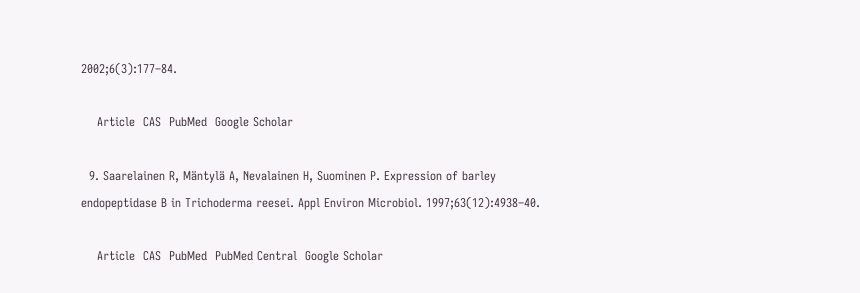2002;6(3):177–84.

    Article  CAS  PubMed  Google Scholar

  9. Saarelainen R, Mäntylä A, Nevalainen H, Suominen P. Expression of barley endopeptidase B in Trichoderma reesei. Appl Environ Microbiol. 1997;63(12):4938–40.

    Article  CAS  PubMed  PubMed Central  Google Scholar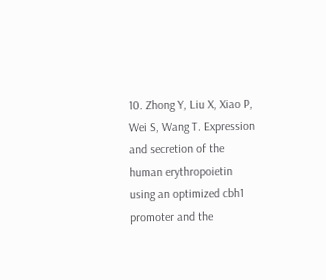10. Zhong Y, Liu X, Xiao P, Wei S, Wang T. Expression and secretion of the human erythropoietin using an optimized cbh1 promoter and the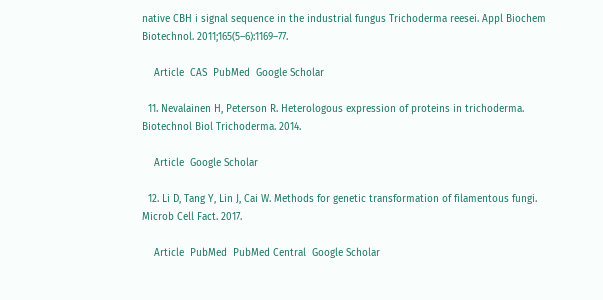native CBH i signal sequence in the industrial fungus Trichoderma reesei. Appl Biochem Biotechnol. 2011;165(5–6):1169–77.

    Article  CAS  PubMed  Google Scholar

  11. Nevalainen H, Peterson R. Heterologous expression of proteins in trichoderma. Biotechnol Biol Trichoderma. 2014.

    Article  Google Scholar

  12. Li D, Tang Y, Lin J, Cai W. Methods for genetic transformation of filamentous fungi. Microb Cell Fact. 2017.

    Article  PubMed  PubMed Central  Google Scholar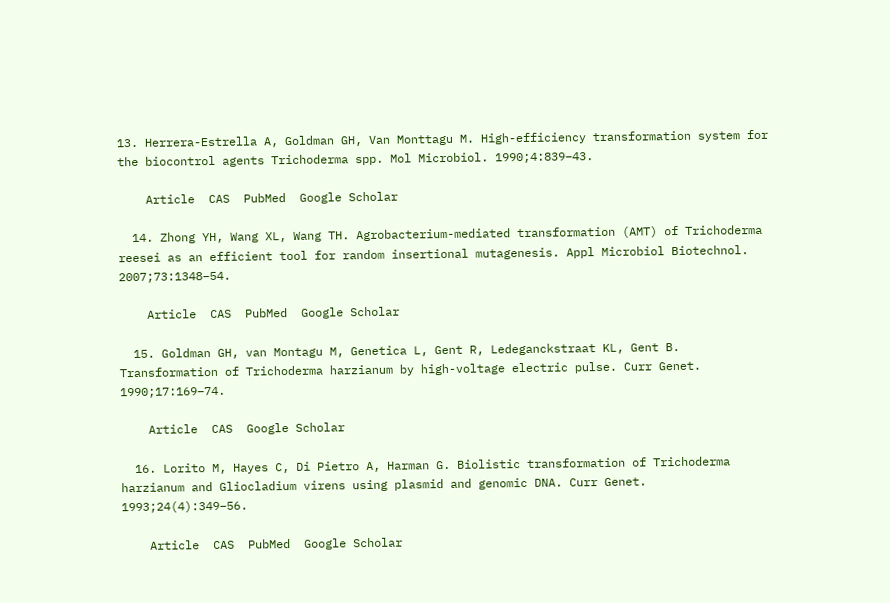13. Herrera-Estrella A, Goldman GH, Van Monttagu M. High-efficiency transformation system for the biocontrol agents Trichoderma spp. Mol Microbiol. 1990;4:839–43.

    Article  CAS  PubMed  Google Scholar

  14. Zhong YH, Wang XL, Wang TH. Agrobacterium-mediated transformation (AMT) of Trichoderma reesei as an efficient tool for random insertional mutagenesis. Appl Microbiol Biotechnol. 2007;73:1348–54.

    Article  CAS  PubMed  Google Scholar

  15. Goldman GH, van Montagu M, Genetica L, Gent R, Ledeganckstraat KL, Gent B. Transformation of Trichoderma harzianum by high-voltage electric pulse. Curr Genet. 1990;17:169–74.

    Article  CAS  Google Scholar

  16. Lorito M, Hayes C, Di Pietro A, Harman G. Biolistic transformation of Trichoderma harzianum and Gliocladium virens using plasmid and genomic DNA. Curr Genet. 1993;24(4):349–56.

    Article  CAS  PubMed  Google Scholar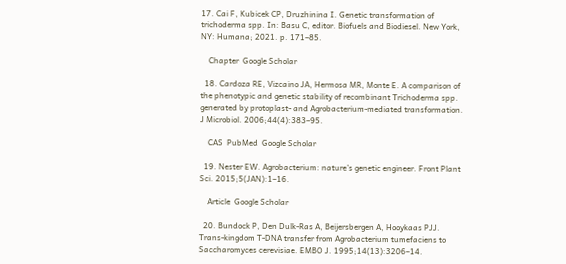17. Cai F, Kubicek CP, Druzhinina I. Genetic transformation of trichoderma spp. In: Basu C, editor. Biofuels and Biodiesel. New York, NY: Humana; 2021. p. 171–85.

    Chapter  Google Scholar

  18. Cardoza RE, Vizcaino JA, Hermosa MR, Monte E. A comparison of the phenotypic and genetic stability of recombinant Trichoderma spp. generated by protoplast- and Agrobacterium-mediated transformation. J Microbiol. 2006;44(4):383–95.

    CAS  PubMed  Google Scholar

  19. Nester EW. Agrobacterium: nature’s genetic engineer. Front Plant Sci. 2015;5(JAN):1–16.

    Article  Google Scholar

  20. Bundock P, Den Dulk-Ras A, Beijersbergen A, Hooykaas PJJ. Trans-kingdom T-DNA transfer from Agrobacterium tumefaciens to Saccharomyces cerevisiae. EMBO J. 1995;14(13):3206–14.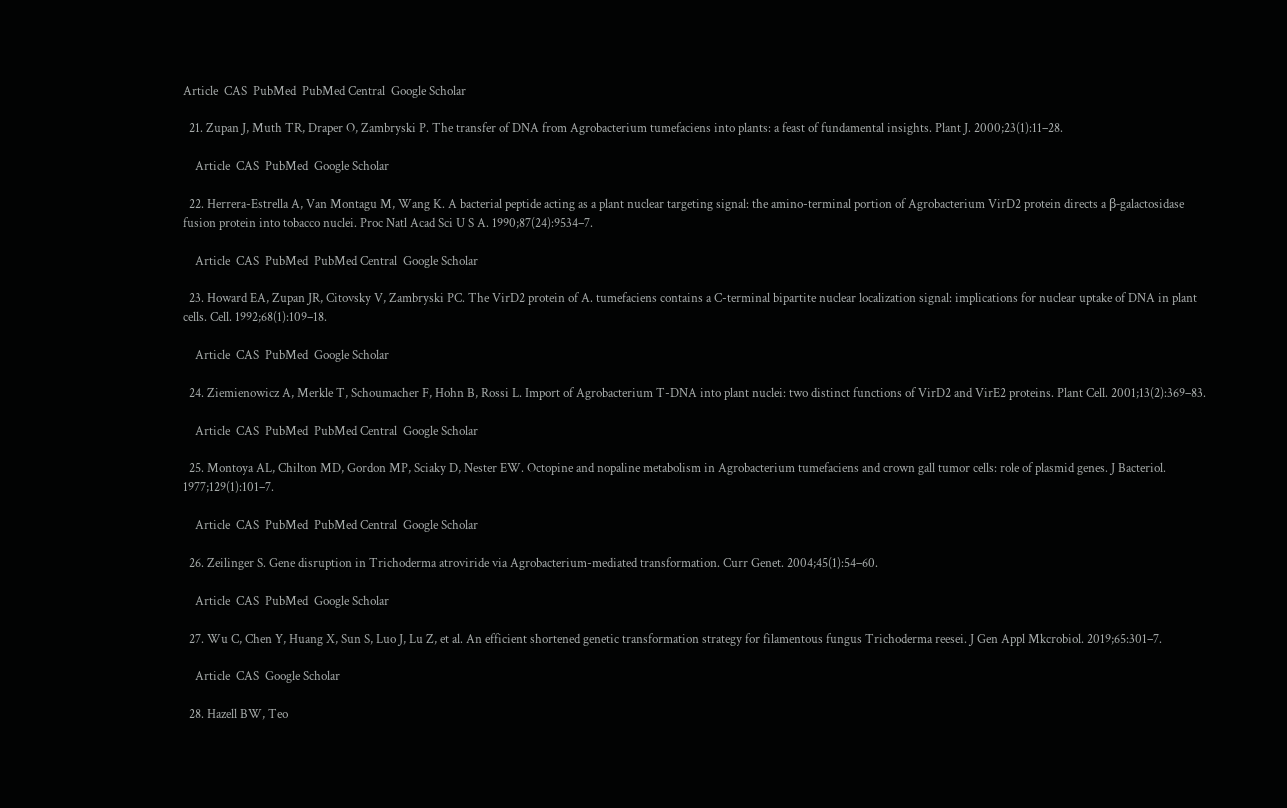Article  CAS  PubMed  PubMed Central  Google Scholar

  21. Zupan J, Muth TR, Draper O, Zambryski P. The transfer of DNA from Agrobacterium tumefaciens into plants: a feast of fundamental insights. Plant J. 2000;23(1):11–28.

    Article  CAS  PubMed  Google Scholar

  22. Herrera-Estrella A, Van Montagu M, Wang K. A bacterial peptide acting as a plant nuclear targeting signal: the amino-terminal portion of Agrobacterium VirD2 protein directs a β-galactosidase fusion protein into tobacco nuclei. Proc Natl Acad Sci U S A. 1990;87(24):9534–7.

    Article  CAS  PubMed  PubMed Central  Google Scholar

  23. Howard EA, Zupan JR, Citovsky V, Zambryski PC. The VirD2 protein of A. tumefaciens contains a C-terminal bipartite nuclear localization signal: implications for nuclear uptake of DNA in plant cells. Cell. 1992;68(1):109–18.

    Article  CAS  PubMed  Google Scholar

  24. Ziemienowicz A, Merkle T, Schoumacher F, Hohn B, Rossi L. Import of Agrobacterium T-DNA into plant nuclei: two distinct functions of VirD2 and VirE2 proteins. Plant Cell. 2001;13(2):369–83.

    Article  CAS  PubMed  PubMed Central  Google Scholar

  25. Montoya AL, Chilton MD, Gordon MP, Sciaky D, Nester EW. Octopine and nopaline metabolism in Agrobacterium tumefaciens and crown gall tumor cells: role of plasmid genes. J Bacteriol. 1977;129(1):101–7.

    Article  CAS  PubMed  PubMed Central  Google Scholar

  26. Zeilinger S. Gene disruption in Trichoderma atroviride via Agrobacterium-mediated transformation. Curr Genet. 2004;45(1):54–60.

    Article  CAS  PubMed  Google Scholar

  27. Wu C, Chen Y, Huang X, Sun S, Luo J, Lu Z, et al. An efficient shortened genetic transformation strategy for filamentous fungus Trichoderma reesei. J Gen Appl Mkcrobiol. 2019;65:301–7.

    Article  CAS  Google Scholar

  28. Hazell BW, Teo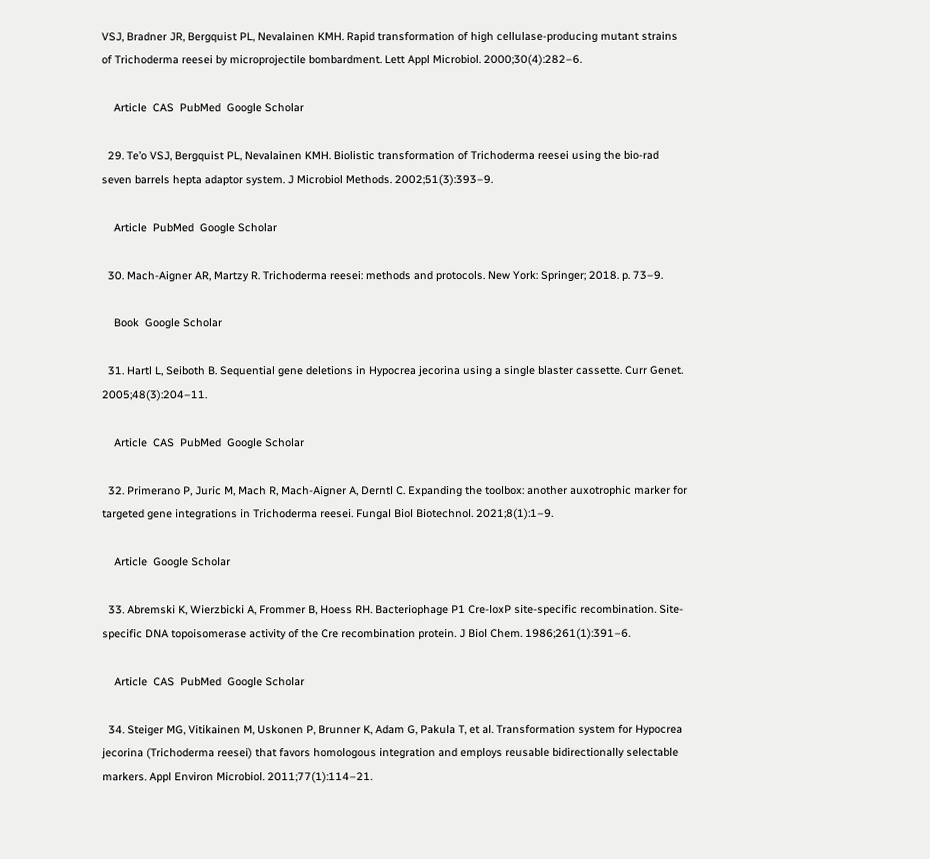VSJ, Bradner JR, Bergquist PL, Nevalainen KMH. Rapid transformation of high cellulase-producing mutant strains of Trichoderma reesei by microprojectile bombardment. Lett Appl Microbiol. 2000;30(4):282–6.

    Article  CAS  PubMed  Google Scholar

  29. Te’o VSJ, Bergquist PL, Nevalainen KMH. Biolistic transformation of Trichoderma reesei using the bio-rad seven barrels hepta adaptor system. J Microbiol Methods. 2002;51(3):393–9.

    Article  PubMed  Google Scholar

  30. Mach-Aigner AR, Martzy R. Trichoderma reesei: methods and protocols. New York: Springer; 2018. p. 73–9.

    Book  Google Scholar

  31. Hartl L, Seiboth B. Sequential gene deletions in Hypocrea jecorina using a single blaster cassette. Curr Genet. 2005;48(3):204–11.

    Article  CAS  PubMed  Google Scholar

  32. Primerano P, Juric M, Mach R, Mach-Aigner A, Derntl C. Expanding the toolbox: another auxotrophic marker for targeted gene integrations in Trichoderma reesei. Fungal Biol Biotechnol. 2021;8(1):1–9.

    Article  Google Scholar

  33. Abremski K, Wierzbicki A, Frommer B, Hoess RH. Bacteriophage P1 Cre-loxP site-specific recombination. Site-specific DNA topoisomerase activity of the Cre recombination protein. J Biol Chem. 1986;261(1):391–6.

    Article  CAS  PubMed  Google Scholar

  34. Steiger MG, Vitikainen M, Uskonen P, Brunner K, Adam G, Pakula T, et al. Transformation system for Hypocrea jecorina (Trichoderma reesei) that favors homologous integration and employs reusable bidirectionally selectable markers. Appl Environ Microbiol. 2011;77(1):114–21.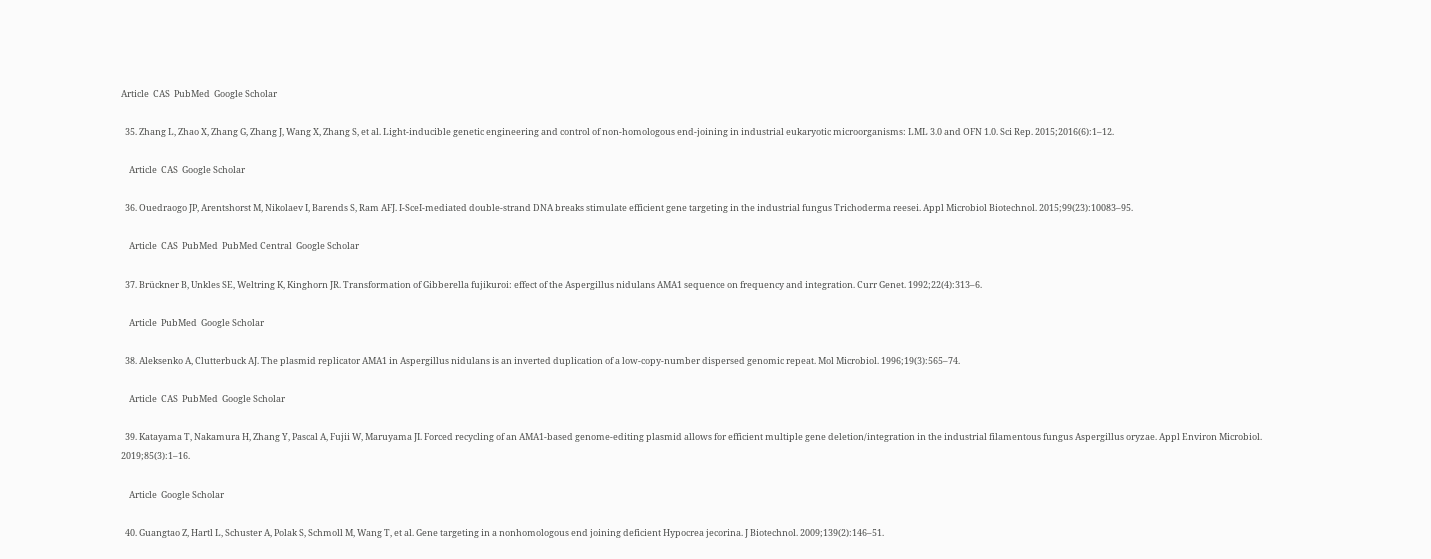Article  CAS  PubMed  Google Scholar

  35. Zhang L, Zhao X, Zhang G, Zhang J, Wang X, Zhang S, et al. Light-inducible genetic engineering and control of non-homologous end-joining in industrial eukaryotic microorganisms: LML 3.0 and OFN 1.0. Sci Rep. 2015;2016(6):1–12.

    Article  CAS  Google Scholar

  36. Ouedraogo JP, Arentshorst M, Nikolaev I, Barends S, Ram AFJ. I-SceI-mediated double-strand DNA breaks stimulate efficient gene targeting in the industrial fungus Trichoderma reesei. Appl Microbiol Biotechnol. 2015;99(23):10083–95.

    Article  CAS  PubMed  PubMed Central  Google Scholar

  37. Brückner B, Unkles SE, Weltring K, Kinghorn JR. Transformation of Gibberella fujikuroi: effect of the Aspergillus nidulans AMA1 sequence on frequency and integration. Curr Genet. 1992;22(4):313–6.

    Article  PubMed  Google Scholar

  38. Aleksenko A, Clutterbuck AJ. The plasmid replicator AMA1 in Aspergillus nidulans is an inverted duplication of a low-copy-number dispersed genomic repeat. Mol Microbiol. 1996;19(3):565–74.

    Article  CAS  PubMed  Google Scholar

  39. Katayama T, Nakamura H, Zhang Y, Pascal A, Fujii W, Maruyama JI. Forced recycling of an AMA1-based genome-editing plasmid allows for efficient multiple gene deletion/integration in the industrial filamentous fungus Aspergillus oryzae. Appl Environ Microbiol. 2019;85(3):1–16.

    Article  Google Scholar

  40. Guangtao Z, Hartl L, Schuster A, Polak S, Schmoll M, Wang T, et al. Gene targeting in a nonhomologous end joining deficient Hypocrea jecorina. J Biotechnol. 2009;139(2):146–51.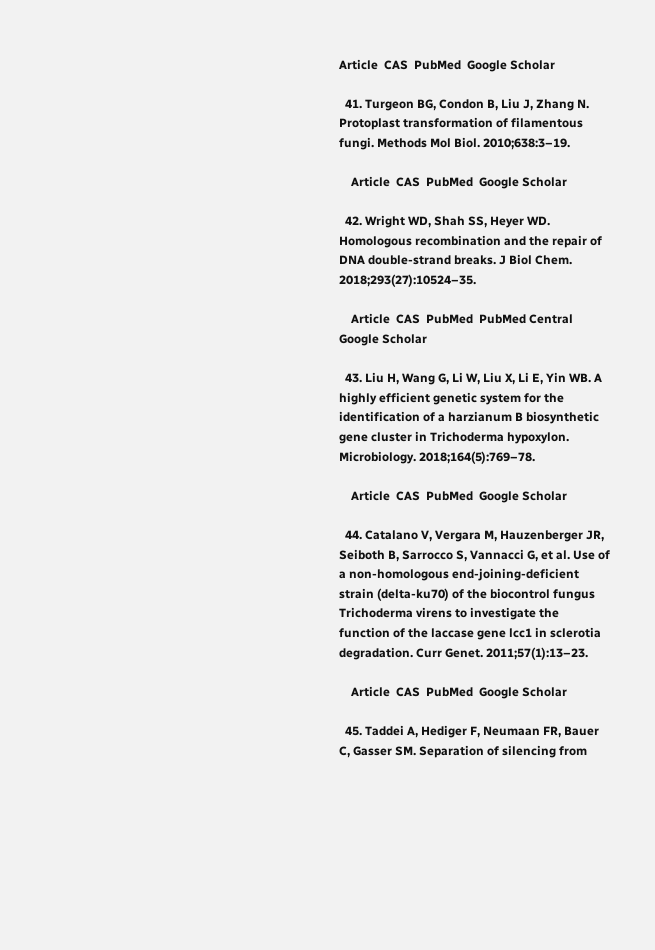Article  CAS  PubMed  Google Scholar

  41. Turgeon BG, Condon B, Liu J, Zhang N. Protoplast transformation of filamentous fungi. Methods Mol Biol. 2010;638:3–19.

    Article  CAS  PubMed  Google Scholar

  42. Wright WD, Shah SS, Heyer WD. Homologous recombination and the repair of DNA double-strand breaks. J Biol Chem. 2018;293(27):10524–35.

    Article  CAS  PubMed  PubMed Central  Google Scholar

  43. Liu H, Wang G, Li W, Liu X, Li E, Yin WB. A highly efficient genetic system for the identification of a harzianum B biosynthetic gene cluster in Trichoderma hypoxylon. Microbiology. 2018;164(5):769–78.

    Article  CAS  PubMed  Google Scholar

  44. Catalano V, Vergara M, Hauzenberger JR, Seiboth B, Sarrocco S, Vannacci G, et al. Use of a non-homologous end-joining-deficient strain (delta-ku70) of the biocontrol fungus Trichoderma virens to investigate the function of the laccase gene lcc1 in sclerotia degradation. Curr Genet. 2011;57(1):13–23.

    Article  CAS  PubMed  Google Scholar

  45. Taddei A, Hediger F, Neumaan FR, Bauer C, Gasser SM. Separation of silencing from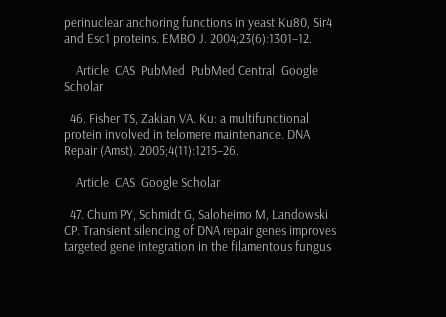perinuclear anchoring functions in yeast Ku80, Sir4 and Esc1 proteins. EMBO J. 2004;23(6):1301–12.

    Article  CAS  PubMed  PubMed Central  Google Scholar

  46. Fisher TS, Zakian VA. Ku: a multifunctional protein involved in telomere maintenance. DNA Repair (Amst). 2005;4(11):1215–26.

    Article  CAS  Google Scholar

  47. Chum PY, Schmidt G, Saloheimo M, Landowski CP. Transient silencing of DNA repair genes improves targeted gene integration in the filamentous fungus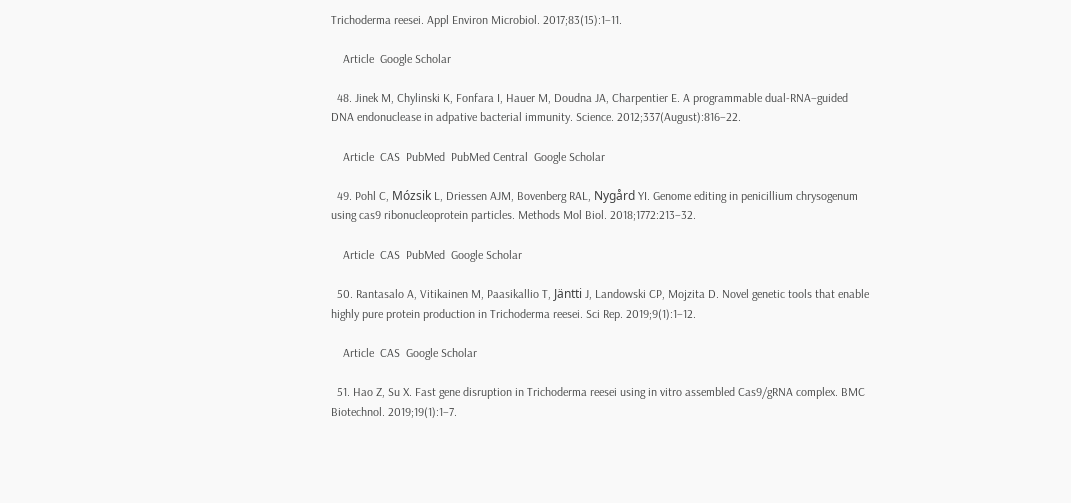Trichoderma reesei. Appl Environ Microbiol. 2017;83(15):1–11.

    Article  Google Scholar

  48. Jinek M, Chylinski K, Fonfara I, Hauer M, Doudna JA, Charpentier E. A programmable dual-RNA–guided DNA endonuclease in adpative bacterial immunity. Science. 2012;337(August):816–22.

    Article  CAS  PubMed  PubMed Central  Google Scholar

  49. Pohl C, Mózsik L, Driessen AJM, Bovenberg RAL, Nygård YI. Genome editing in penicillium chrysogenum using cas9 ribonucleoprotein particles. Methods Mol Biol. 2018;1772:213–32.

    Article  CAS  PubMed  Google Scholar

  50. Rantasalo A, Vitikainen M, Paasikallio T, Jäntti J, Landowski CP, Mojzita D. Novel genetic tools that enable highly pure protein production in Trichoderma reesei. Sci Rep. 2019;9(1):1–12.

    Article  CAS  Google Scholar

  51. Hao Z, Su X. Fast gene disruption in Trichoderma reesei using in vitro assembled Cas9/gRNA complex. BMC Biotechnol. 2019;19(1):1–7.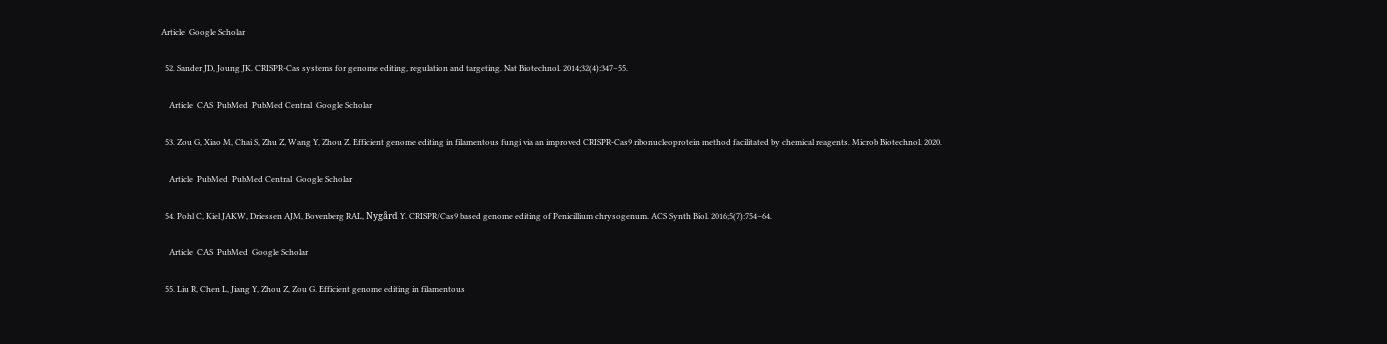Article  Google Scholar

  52. Sander JD, Joung JK. CRISPR-Cas systems for genome editing, regulation and targeting. Nat Biotechnol. 2014;32(4):347–55.

    Article  CAS  PubMed  PubMed Central  Google Scholar

  53. Zou G, Xiao M, Chai S, Zhu Z, Wang Y, Zhou Z. Efficient genome editing in filamentous fungi via an improved CRISPR-Cas9 ribonucleoprotein method facilitated by chemical reagents. Microb Biotechnol. 2020.

    Article  PubMed  PubMed Central  Google Scholar

  54. Pohl C, Kiel JAKW, Driessen AJM, Bovenberg RAL, Nygård Y. CRISPR/Cas9 based genome editing of Penicillium chrysogenum. ACS Synth Biol. 2016;5(7):754–64.

    Article  CAS  PubMed  Google Scholar

  55. Liu R, Chen L, Jiang Y, Zhou Z, Zou G. Efficient genome editing in filamentous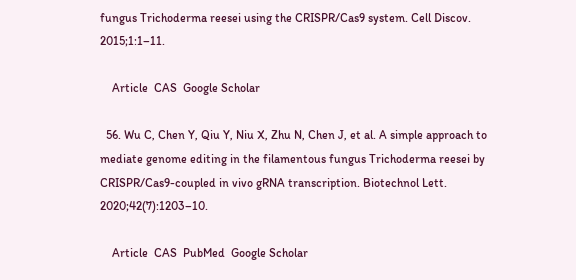fungus Trichoderma reesei using the CRISPR/Cas9 system. Cell Discov. 2015;1:1–11.

    Article  CAS  Google Scholar

  56. Wu C, Chen Y, Qiu Y, Niu X, Zhu N, Chen J, et al. A simple approach to mediate genome editing in the filamentous fungus Trichoderma reesei by CRISPR/Cas9-coupled in vivo gRNA transcription. Biotechnol Lett. 2020;42(7):1203–10.

    Article  CAS  PubMed  Google Scholar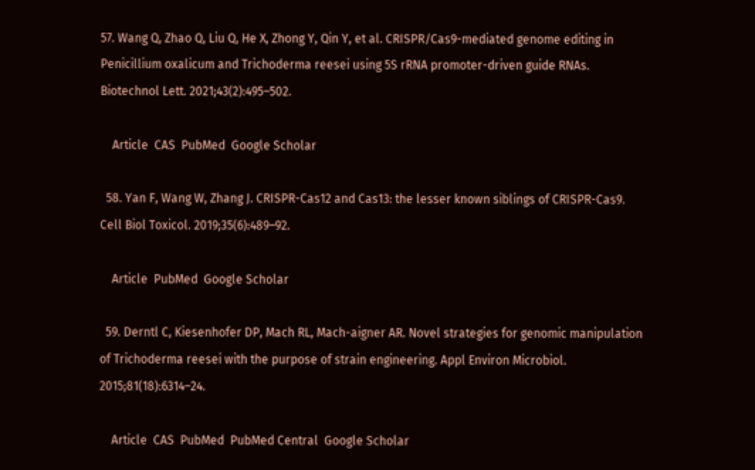57. Wang Q, Zhao Q, Liu Q, He X, Zhong Y, Qin Y, et al. CRISPR/Cas9-mediated genome editing in Penicillium oxalicum and Trichoderma reesei using 5S rRNA promoter-driven guide RNAs. Biotechnol Lett. 2021;43(2):495–502.

    Article  CAS  PubMed  Google Scholar

  58. Yan F, Wang W, Zhang J. CRISPR-Cas12 and Cas13: the lesser known siblings of CRISPR-Cas9. Cell Biol Toxicol. 2019;35(6):489–92.

    Article  PubMed  Google Scholar

  59. Derntl C, Kiesenhofer DP, Mach RL, Mach-aigner AR. Novel strategies for genomic manipulation of Trichoderma reesei with the purpose of strain engineering. Appl Environ Microbiol. 2015;81(18):6314–24.

    Article  CAS  PubMed  PubMed Central  Google Scholar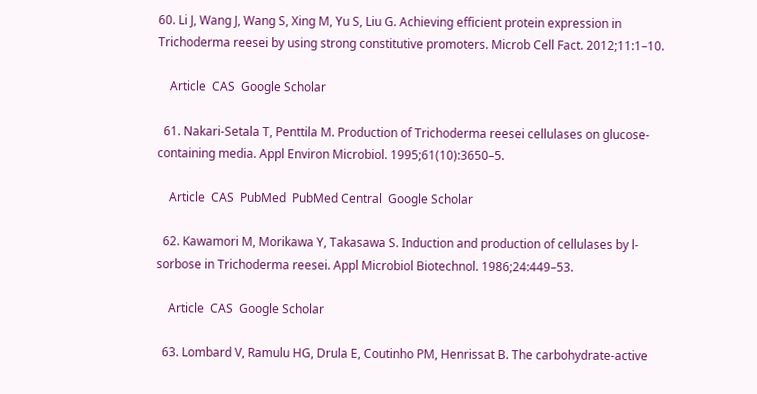60. Li J, Wang J, Wang S, Xing M, Yu S, Liu G. Achieving efficient protein expression in Trichoderma reesei by using strong constitutive promoters. Microb Cell Fact. 2012;11:1–10.

    Article  CAS  Google Scholar

  61. Nakari-Setala T, Penttila M. Production of Trichoderma reesei cellulases on glucose-containing media. Appl Environ Microbiol. 1995;61(10):3650–5.

    Article  CAS  PubMed  PubMed Central  Google Scholar

  62. Kawamori M, Morikawa Y, Takasawa S. Induction and production of cellulases by l-sorbose in Trichoderma reesei. Appl Microbiol Biotechnol. 1986;24:449–53.

    Article  CAS  Google Scholar

  63. Lombard V, Ramulu HG, Drula E, Coutinho PM, Henrissat B. The carbohydrate-active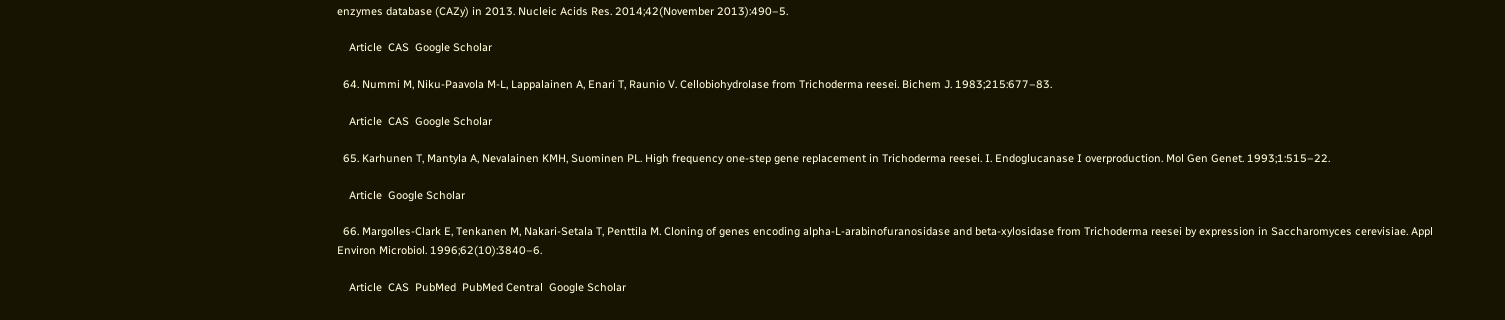enzymes database (CAZy) in 2013. Nucleic Acids Res. 2014;42(November 2013):490–5.

    Article  CAS  Google Scholar

  64. Nummi M, Niku-Paavola M-L, Lappalainen A, Enari T, Raunio V. Cellobiohydrolase from Trichoderma reesei. Bichem J. 1983;215:677–83.

    Article  CAS  Google Scholar

  65. Karhunen T, Mantyla A, Nevalainen KMH, Suominen PL. High frequency one-step gene replacement in Trichoderma reesei. I. Endoglucanase I overproduction. Mol Gen Genet. 1993;1:515–22.

    Article  Google Scholar

  66. Margolles-Clark E, Tenkanen M, Nakari-Setala T, Penttila M. Cloning of genes encoding alpha-L-arabinofuranosidase and beta-xylosidase from Trichoderma reesei by expression in Saccharomyces cerevisiae. Appl Environ Microbiol. 1996;62(10):3840–6.

    Article  CAS  PubMed  PubMed Central  Google Scholar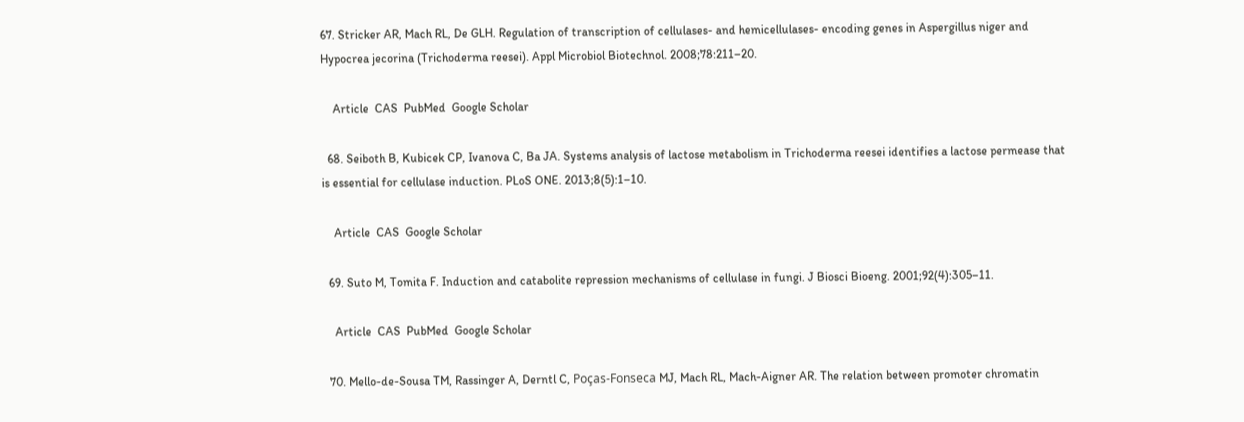67. Stricker AR, Mach RL, De GLH. Regulation of transcription of cellulases- and hemicellulases- encoding genes in Aspergillus niger and Hypocrea jecorina (Trichoderma reesei). Appl Microbiol Biotechnol. 2008;78:211–20.

    Article  CAS  PubMed  Google Scholar

  68. Seiboth B, Kubicek CP, Ivanova C, Ba JA. Systems analysis of lactose metabolism in Trichoderma reesei identifies a lactose permease that is essential for cellulase induction. PLoS ONE. 2013;8(5):1–10.

    Article  CAS  Google Scholar

  69. Suto M, Tomita F. Induction and catabolite repression mechanisms of cellulase in fungi. J Biosci Bioeng. 2001;92(4):305–11.

    Article  CAS  PubMed  Google Scholar

  70. Mello-de-Sousa TM, Rassinger A, Derntl C, Poças-Fonseca MJ, Mach RL, Mach-Aigner AR. The relation between promoter chromatin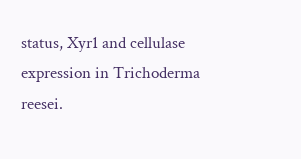status, Xyr1 and cellulase expression in Trichoderma reesei.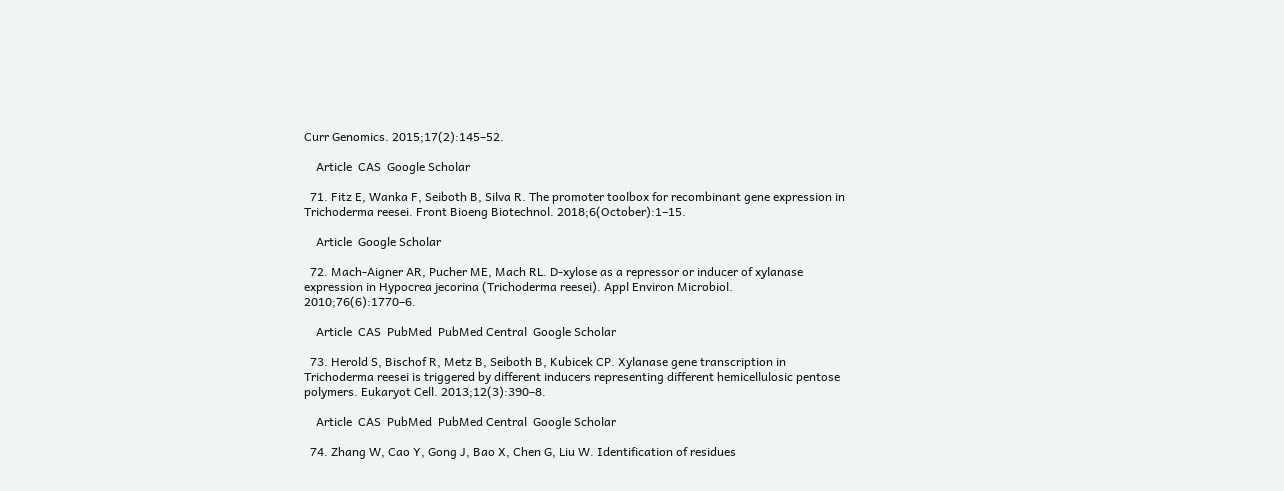Curr Genomics. 2015;17(2):145–52.

    Article  CAS  Google Scholar

  71. Fitz E, Wanka F, Seiboth B, Silva R. The promoter toolbox for recombinant gene expression in Trichoderma reesei. Front Bioeng Biotechnol. 2018;6(October):1–15.

    Article  Google Scholar

  72. Mach-Aigner AR, Pucher ME, Mach RL. D-xylose as a repressor or inducer of xylanase expression in Hypocrea jecorina (Trichoderma reesei). Appl Environ Microbiol. 2010;76(6):1770–6.

    Article  CAS  PubMed  PubMed Central  Google Scholar

  73. Herold S, Bischof R, Metz B, Seiboth B, Kubicek CP. Xylanase gene transcription in Trichoderma reesei is triggered by different inducers representing different hemicellulosic pentose polymers. Eukaryot Cell. 2013;12(3):390–8.

    Article  CAS  PubMed  PubMed Central  Google Scholar

  74. Zhang W, Cao Y, Gong J, Bao X, Chen G, Liu W. Identification of residues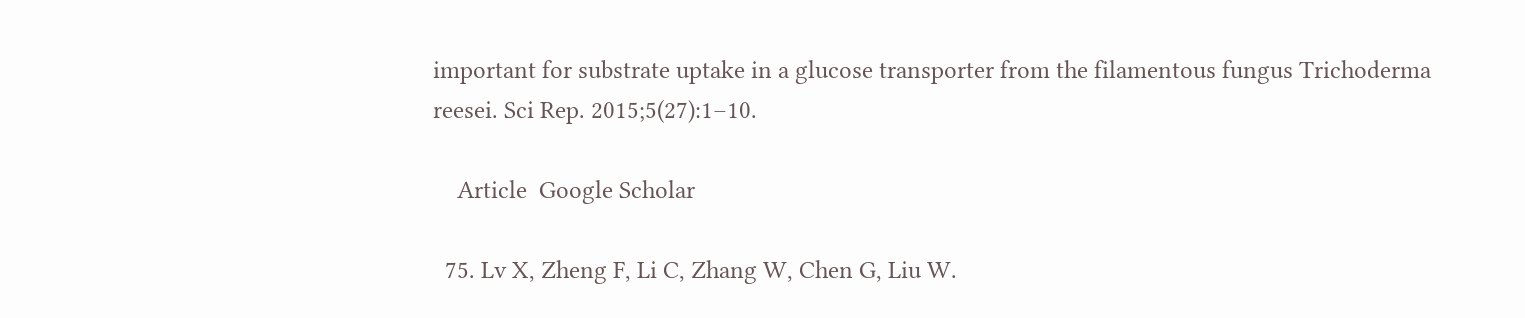important for substrate uptake in a glucose transporter from the filamentous fungus Trichoderma reesei. Sci Rep. 2015;5(27):1–10.

    Article  Google Scholar

  75. Lv X, Zheng F, Li C, Zhang W, Chen G, Liu W.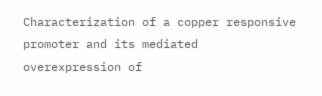Characterization of a copper responsive promoter and its mediated overexpression of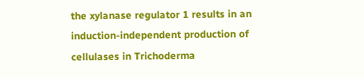the xylanase regulator 1 results in an induction-independent production of cellulases in Trichoderma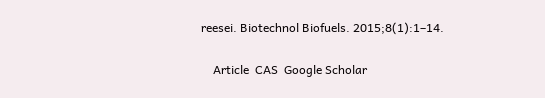reesei. Biotechnol Biofuels. 2015;8(1):1–14.

    Article  CAS  Google Scholar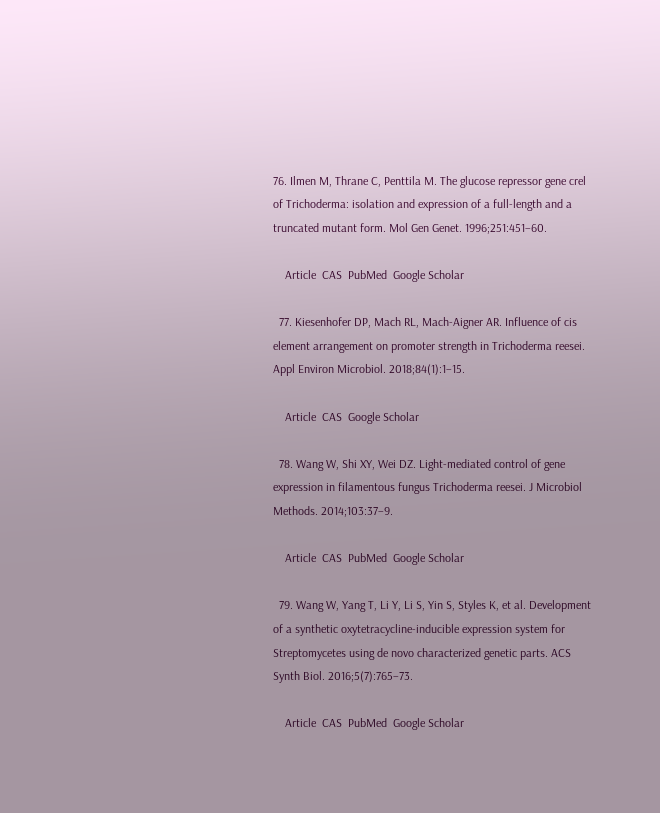76. Ilmen M, Thrane C, Penttila M. The glucose repressor gene crel of Trichoderma: isolation and expression of a full-length and a truncated mutant form. Mol Gen Genet. 1996;251:451–60.

    Article  CAS  PubMed  Google Scholar

  77. Kiesenhofer DP, Mach RL, Mach-Aigner AR. Influence of cis element arrangement on promoter strength in Trichoderma reesei. Appl Environ Microbiol. 2018;84(1):1–15.

    Article  CAS  Google Scholar

  78. Wang W, Shi XY, Wei DZ. Light-mediated control of gene expression in filamentous fungus Trichoderma reesei. J Microbiol Methods. 2014;103:37–9.

    Article  CAS  PubMed  Google Scholar

  79. Wang W, Yang T, Li Y, Li S, Yin S, Styles K, et al. Development of a synthetic oxytetracycline-inducible expression system for Streptomycetes using de novo characterized genetic parts. ACS Synth Biol. 2016;5(7):765–73.

    Article  CAS  PubMed  Google Scholar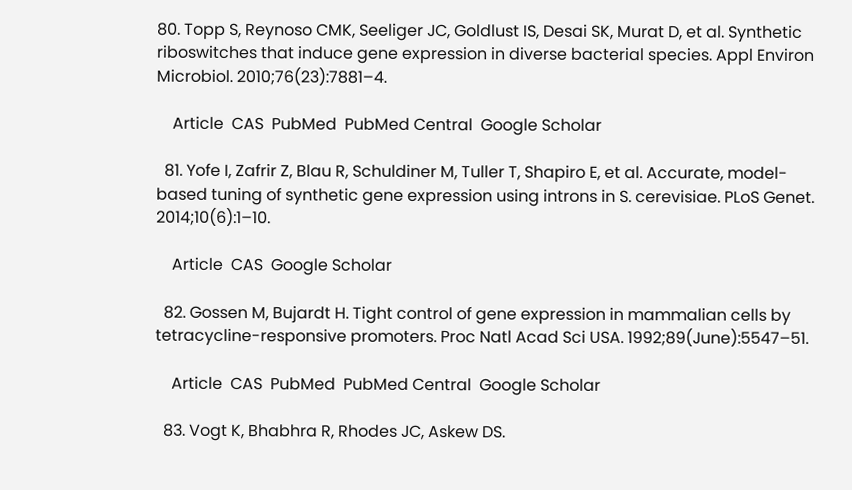80. Topp S, Reynoso CMK, Seeliger JC, Goldlust IS, Desai SK, Murat D, et al. Synthetic riboswitches that induce gene expression in diverse bacterial species. Appl Environ Microbiol. 2010;76(23):7881–4.

    Article  CAS  PubMed  PubMed Central  Google Scholar

  81. Yofe I, Zafrir Z, Blau R, Schuldiner M, Tuller T, Shapiro E, et al. Accurate, model-based tuning of synthetic gene expression using introns in S. cerevisiae. PLoS Genet. 2014;10(6):1–10.

    Article  CAS  Google Scholar

  82. Gossen M, Bujardt H. Tight control of gene expression in mammalian cells by tetracycline-responsive promoters. Proc Natl Acad Sci USA. 1992;89(June):5547–51.

    Article  CAS  PubMed  PubMed Central  Google Scholar

  83. Vogt K, Bhabhra R, Rhodes JC, Askew DS.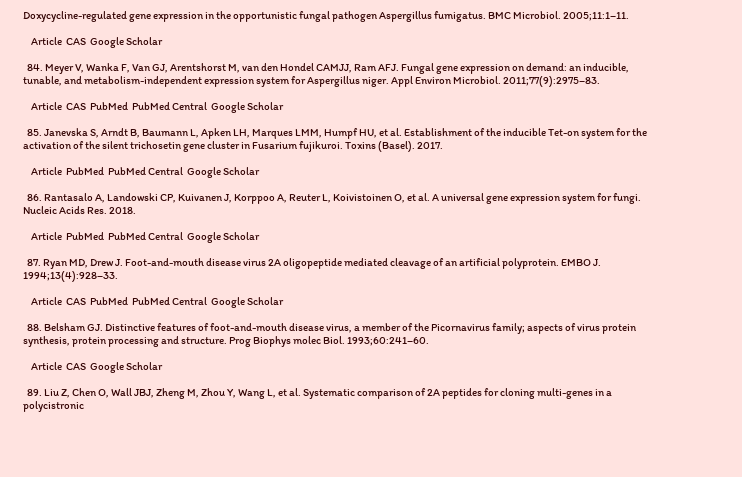Doxycycline-regulated gene expression in the opportunistic fungal pathogen Aspergillus fumigatus. BMC Microbiol. 2005;11:1–11.

    Article  CAS  Google Scholar

  84. Meyer V, Wanka F, Van GJ, Arentshorst M, van den Hondel CAMJJ, Ram AFJ. Fungal gene expression on demand: an inducible, tunable, and metabolism-independent expression system for Aspergillus niger. Appl Environ Microbiol. 2011;77(9):2975–83.

    Article  CAS  PubMed  PubMed Central  Google Scholar

  85. Janevska S, Arndt B, Baumann L, Apken LH, Marques LMM, Humpf HU, et al. Establishment of the inducible Tet-on system for the activation of the silent trichosetin gene cluster in Fusarium fujikuroi. Toxins (Basel). 2017.

    Article  PubMed  PubMed Central  Google Scholar

  86. Rantasalo A, Landowski CP, Kuivanen J, Korppoo A, Reuter L, Koivistoinen O, et al. A universal gene expression system for fungi. Nucleic Acids Res. 2018.

    Article  PubMed  PubMed Central  Google Scholar

  87. Ryan MD, Drew J. Foot-and-mouth disease virus 2A oligopeptide mediated cleavage of an artificial polyprotein. EMBO J. 1994;13(4):928–33.

    Article  CAS  PubMed  PubMed Central  Google Scholar

  88. Belsham GJ. Distinctive features of foot-and-mouth disease virus, a member of the Picornavirus family; aspects of virus protein synthesis, protein processing and structure. Prog Biophys molec Biol. 1993;60:241–60.

    Article  CAS  Google Scholar

  89. Liu Z, Chen O, Wall JBJ, Zheng M, Zhou Y, Wang L, et al. Systematic comparison of 2A peptides for cloning multi-genes in a polycistronic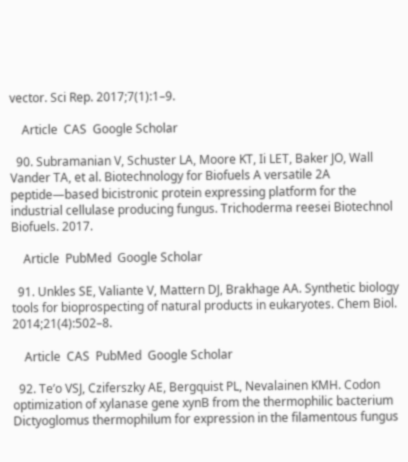vector. Sci Rep. 2017;7(1):1–9.

    Article  CAS  Google Scholar

  90. Subramanian V, Schuster LA, Moore KT, Ii LET, Baker JO, Wall Vander TA, et al. Biotechnology for Biofuels A versatile 2A peptide—based bicistronic protein expressing platform for the industrial cellulase producing fungus. Trichoderma reesei Biotechnol Biofuels. 2017.

    Article  PubMed  Google Scholar

  91. Unkles SE, Valiante V, Mattern DJ, Brakhage AA. Synthetic biology tools for bioprospecting of natural products in eukaryotes. Chem Biol. 2014;21(4):502–8.

    Article  CAS  PubMed  Google Scholar

  92. Te’o VSJ, Cziferszky AE, Bergquist PL, Nevalainen KMH. Codon optimization of xylanase gene xynB from the thermophilic bacterium Dictyoglomus thermophilum for expression in the filamentous fungus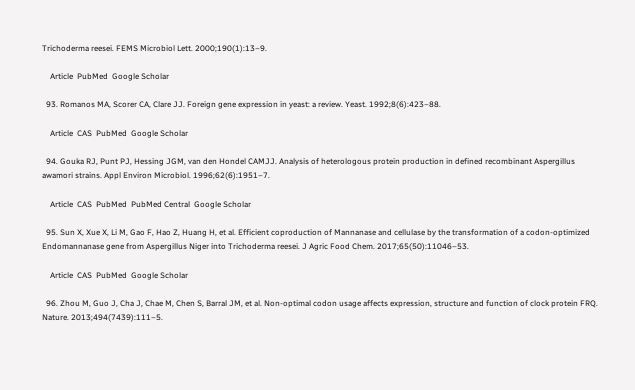Trichoderma reesei. FEMS Microbiol Lett. 2000;190(1):13–9.

    Article  PubMed  Google Scholar

  93. Romanos MA, Scorer CA, Clare JJ. Foreign gene expression in yeast: a review. Yeast. 1992;8(6):423–88.

    Article  CAS  PubMed  Google Scholar

  94. Gouka RJ, Punt PJ, Hessing JGM, van den Hondel CAMJJ. Analysis of heterologous protein production in defined recombinant Aspergillus awamori strains. Appl Environ Microbiol. 1996;62(6):1951–7.

    Article  CAS  PubMed  PubMed Central  Google Scholar

  95. Sun X, Xue X, Li M, Gao F, Hao Z, Huang H, et al. Efficient coproduction of Mannanase and cellulase by the transformation of a codon-optimized Endomannanase gene from Aspergillus Niger into Trichoderma reesei. J Agric Food Chem. 2017;65(50):11046–53.

    Article  CAS  PubMed  Google Scholar

  96. Zhou M, Guo J, Cha J, Chae M, Chen S, Barral JM, et al. Non-optimal codon usage affects expression, structure and function of clock protein FRQ. Nature. 2013;494(7439):111–5.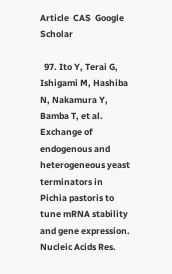Article  CAS  Google Scholar

  97. Ito Y, Terai G, Ishigami M, Hashiba N, Nakamura Y, Bamba T, et al. Exchange of endogenous and heterogeneous yeast terminators in Pichia pastoris to tune mRNA stability and gene expression. Nucleic Acids Res.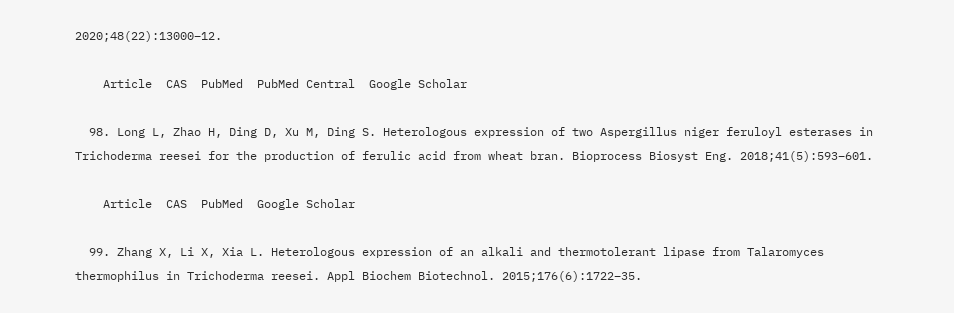2020;48(22):13000–12.

    Article  CAS  PubMed  PubMed Central  Google Scholar

  98. Long L, Zhao H, Ding D, Xu M, Ding S. Heterologous expression of two Aspergillus niger feruloyl esterases in Trichoderma reesei for the production of ferulic acid from wheat bran. Bioprocess Biosyst Eng. 2018;41(5):593–601.

    Article  CAS  PubMed  Google Scholar

  99. Zhang X, Li X, Xia L. Heterologous expression of an alkali and thermotolerant lipase from Talaromyces thermophilus in Trichoderma reesei. Appl Biochem Biotechnol. 2015;176(6):1722–35.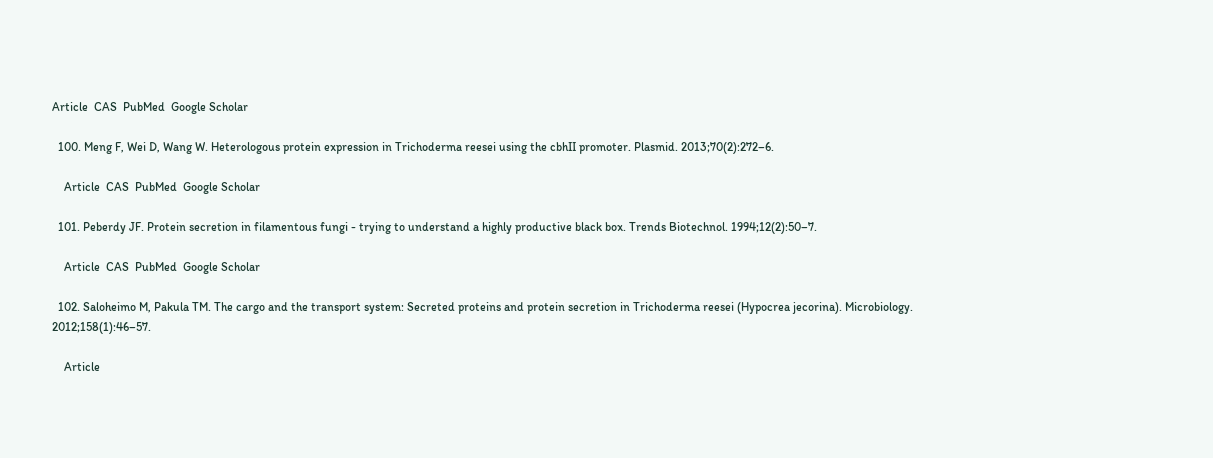Article  CAS  PubMed  Google Scholar

  100. Meng F, Wei D, Wang W. Heterologous protein expression in Trichoderma reesei using the cbhII promoter. Plasmid. 2013;70(2):272–6.

    Article  CAS  PubMed  Google Scholar

  101. Peberdy JF. Protein secretion in filamentous fungi - trying to understand a highly productive black box. Trends Biotechnol. 1994;12(2):50–7.

    Article  CAS  PubMed  Google Scholar

  102. Saloheimo M, Pakula TM. The cargo and the transport system: Secreted proteins and protein secretion in Trichoderma reesei (Hypocrea jecorina). Microbiology. 2012;158(1):46–57.

    Article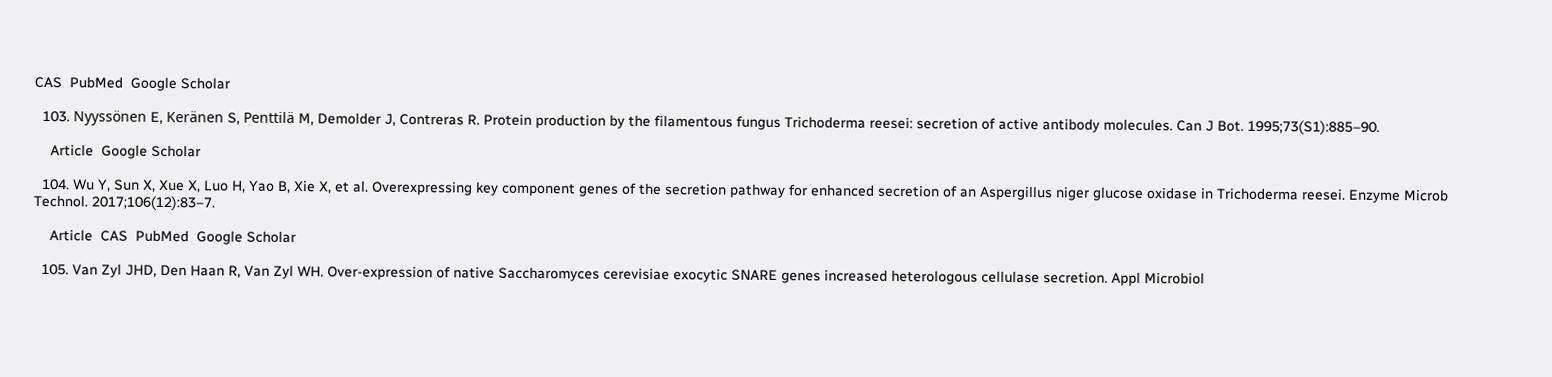CAS  PubMed  Google Scholar

  103. Nyyssönen E, Keränen S, Penttilä M, Demolder J, Contreras R. Protein production by the filamentous fungus Trichoderma reesei: secretion of active antibody molecules. Can J Bot. 1995;73(S1):885–90.

    Article  Google Scholar

  104. Wu Y, Sun X, Xue X, Luo H, Yao B, Xie X, et al. Overexpressing key component genes of the secretion pathway for enhanced secretion of an Aspergillus niger glucose oxidase in Trichoderma reesei. Enzyme Microb Technol. 2017;106(12):83–7.

    Article  CAS  PubMed  Google Scholar

  105. Van Zyl JHD, Den Haan R, Van Zyl WH. Over-expression of native Saccharomyces cerevisiae exocytic SNARE genes increased heterologous cellulase secretion. Appl Microbiol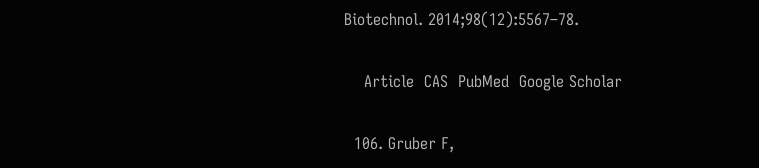Biotechnol. 2014;98(12):5567–78.

    Article  CAS  PubMed  Google Scholar

  106. Gruber F,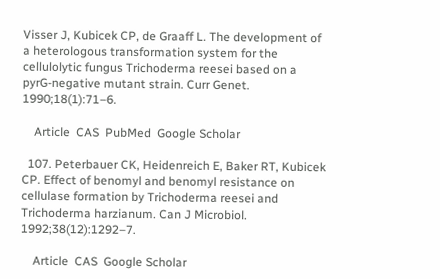Visser J, Kubicek CP, de Graaff L. The development of a heterologous transformation system for the cellulolytic fungus Trichoderma reesei based on a pyrG-negative mutant strain. Curr Genet. 1990;18(1):71–6.

    Article  CAS  PubMed  Google Scholar

  107. Peterbauer CK, Heidenreich E, Baker RT, Kubicek CP. Effect of benomyl and benomyl resistance on cellulase formation by Trichoderma reesei and Trichoderma harzianum. Can J Microbiol. 1992;38(12):1292–7.

    Article  CAS  Google Scholar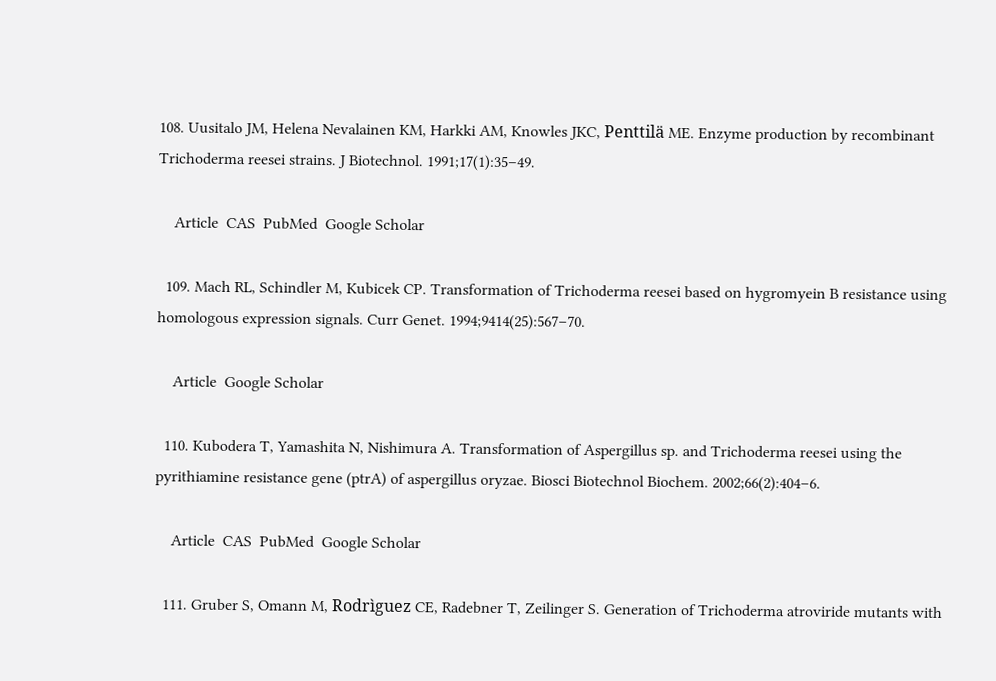108. Uusitalo JM, Helena Nevalainen KM, Harkki AM, Knowles JKC, Penttilä ME. Enzyme production by recombinant Trichoderma reesei strains. J Biotechnol. 1991;17(1):35–49.

    Article  CAS  PubMed  Google Scholar

  109. Mach RL, Schindler M, Kubicek CP. Transformation of Trichoderma reesei based on hygromyein B resistance using homologous expression signals. Curr Genet. 1994;9414(25):567–70.

    Article  Google Scholar

  110. Kubodera T, Yamashita N, Nishimura A. Transformation of Aspergillus sp. and Trichoderma reesei using the pyrithiamine resistance gene (ptrA) of aspergillus oryzae. Biosci Biotechnol Biochem. 2002;66(2):404–6.

    Article  CAS  PubMed  Google Scholar

  111. Gruber S, Omann M, Rodrìguez CE, Radebner T, Zeilinger S. Generation of Trichoderma atroviride mutants with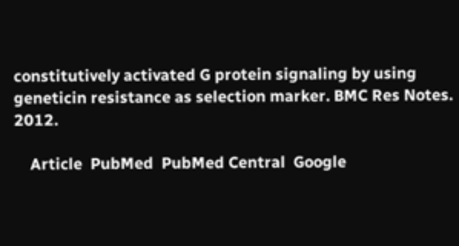constitutively activated G protein signaling by using geneticin resistance as selection marker. BMC Res Notes. 2012.

    Article  PubMed  PubMed Central  Google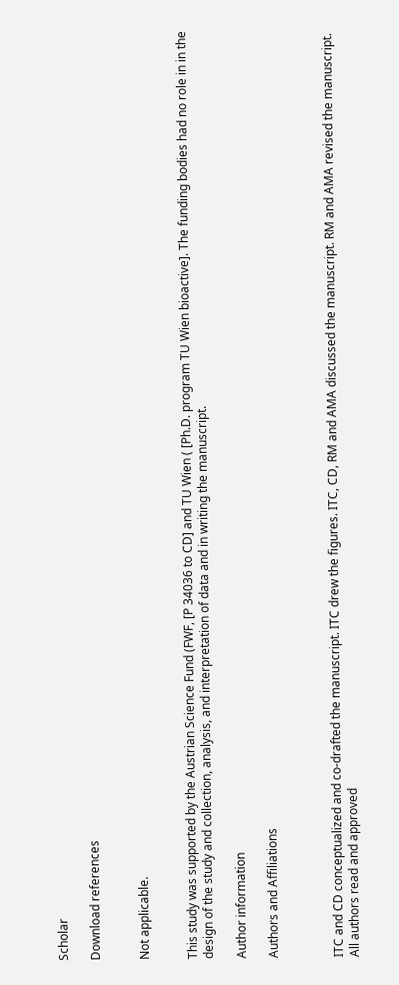Scholar

Download references


Not applicable.


This study was supported by the Austrian Science Fund (FWF, [P 34036 to CD] and TU Wien ( [Ph.D. program TU Wien bioactive]. The funding bodies had no role in in the design of the study and collection, analysis, and interpretation of data and in writing the manuscript.

Author information

Authors and Affiliations



ITC and CD conceptualized and co-drafted the manuscript. ITC drew the figures. ITC, CD, RM and AMA discussed the manuscript. RM and AMA revised the manuscript. All authors read and approved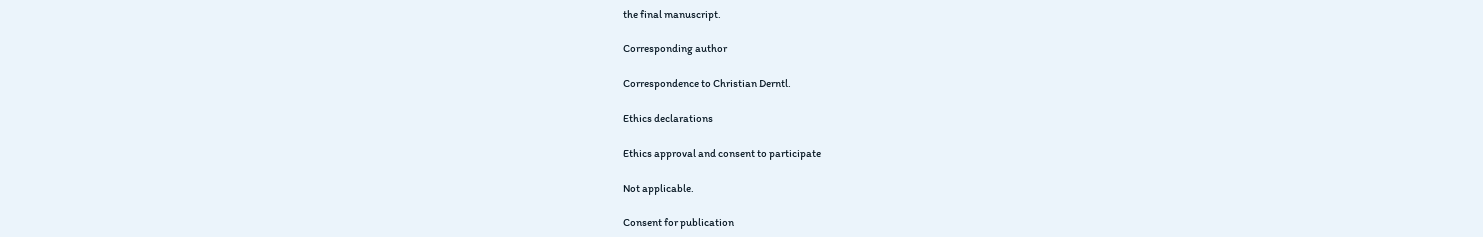the final manuscript.

Corresponding author

Correspondence to Christian Derntl.

Ethics declarations

Ethics approval and consent to participate

Not applicable.

Consent for publication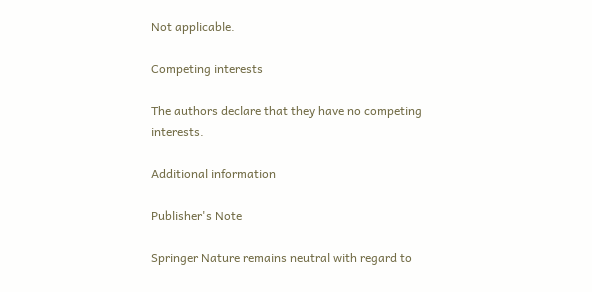Not applicable.

Competing interests

The authors declare that they have no competing interests.

Additional information

Publisher's Note

Springer Nature remains neutral with regard to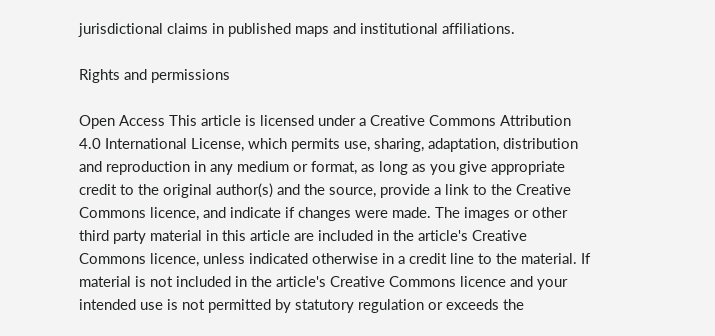jurisdictional claims in published maps and institutional affiliations.

Rights and permissions

Open Access This article is licensed under a Creative Commons Attribution 4.0 International License, which permits use, sharing, adaptation, distribution and reproduction in any medium or format, as long as you give appropriate credit to the original author(s) and the source, provide a link to the Creative Commons licence, and indicate if changes were made. The images or other third party material in this article are included in the article's Creative Commons licence, unless indicated otherwise in a credit line to the material. If material is not included in the article's Creative Commons licence and your intended use is not permitted by statutory regulation or exceeds the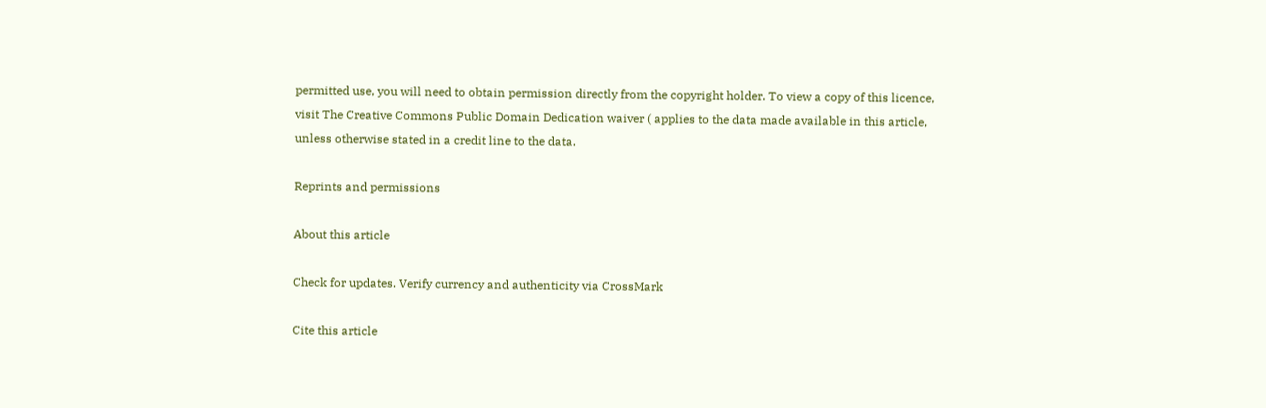permitted use, you will need to obtain permission directly from the copyright holder. To view a copy of this licence, visit The Creative Commons Public Domain Dedication waiver ( applies to the data made available in this article, unless otherwise stated in a credit line to the data.

Reprints and permissions

About this article

Check for updates. Verify currency and authenticity via CrossMark

Cite this article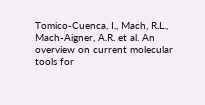Tomico-Cuenca, I., Mach, R.L., Mach-Aigner, A.R. et al. An overview on current molecular tools for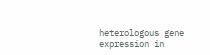heterologous gene expression in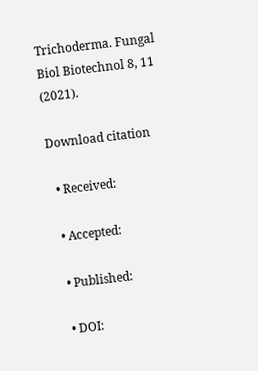Trichoderma. Fungal Biol Biotechnol 8, 11 (2021).

Download citation

  • Received:

  • Accepted:

  • Published:

  • DOI: